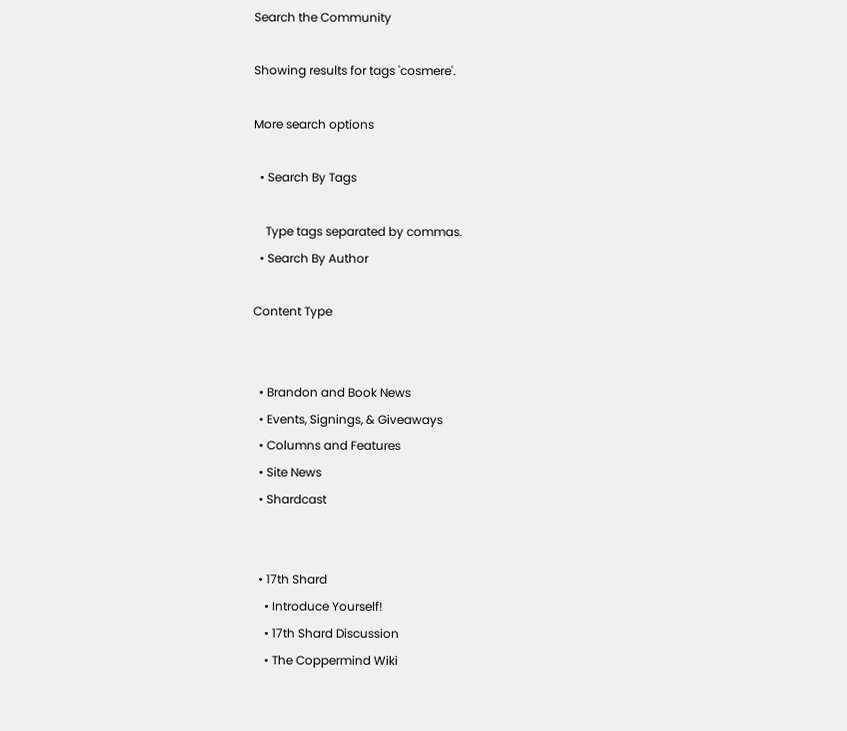Search the Community

Showing results for tags 'cosmere'.

More search options

  • Search By Tags

    Type tags separated by commas.
  • Search By Author

Content Type


  • Brandon and Book News
  • Events, Signings, & Giveaways
  • Columns and Features
  • Site News
  • Shardcast


  • 17th Shard
    • Introduce Yourself!
    • 17th Shard Discussion
    • The Coppermind Wiki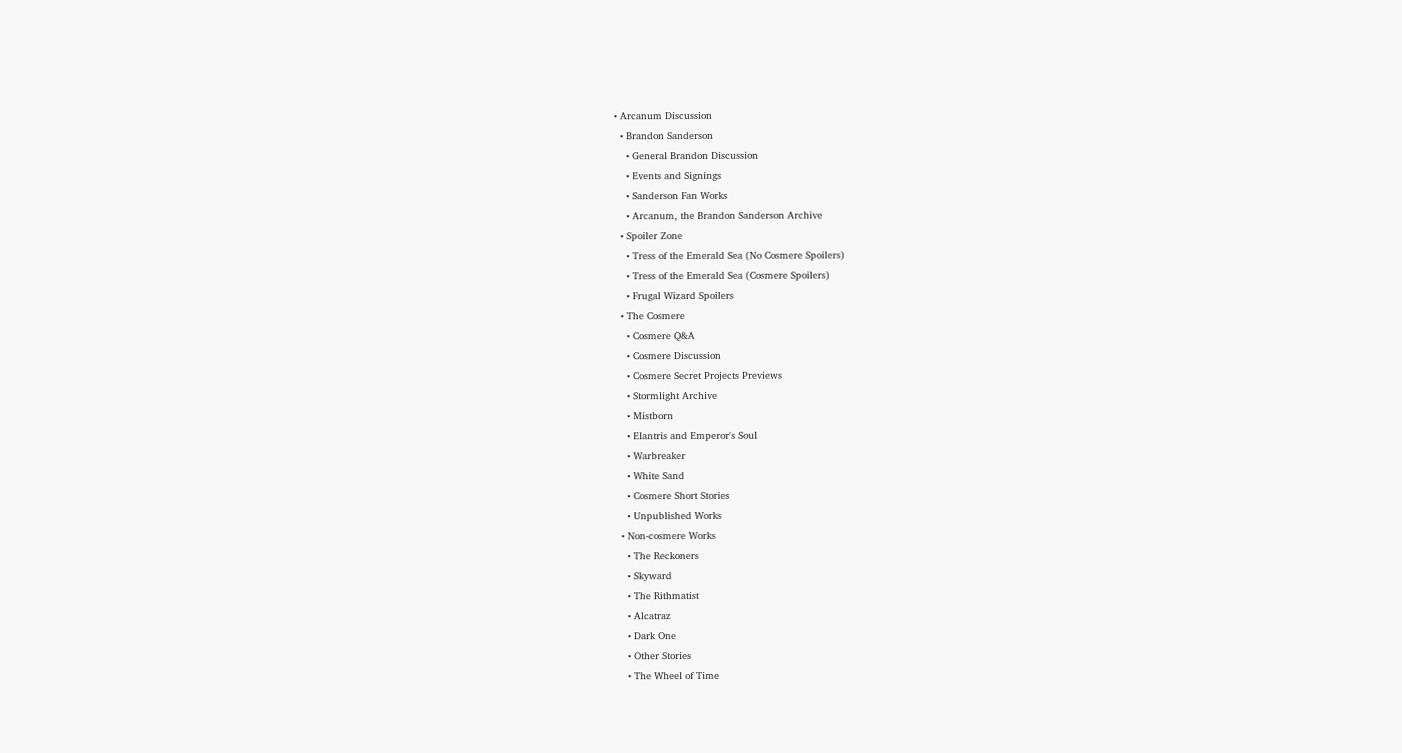• Arcanum Discussion
  • Brandon Sanderson
    • General Brandon Discussion
    • Events and Signings
    • Sanderson Fan Works
    • Arcanum, the Brandon Sanderson Archive
  • Spoiler Zone
    • Tress of the Emerald Sea (No Cosmere Spoilers)
    • Tress of the Emerald Sea (Cosmere Spoilers)
    • Frugal Wizard Spoilers
  • The Cosmere
    • Cosmere Q&A
    • Cosmere Discussion
    • Cosmere Secret Projects Previews
    • Stormlight Archive
    • Mistborn
    • Elantris and Emperor's Soul
    • Warbreaker
    • White Sand
    • Cosmere Short Stories
    • Unpublished Works
  • Non-cosmere Works
    • The Reckoners
    • Skyward
    • The Rithmatist
    • Alcatraz
    • Dark One
    • Other Stories
    • The Wheel of Time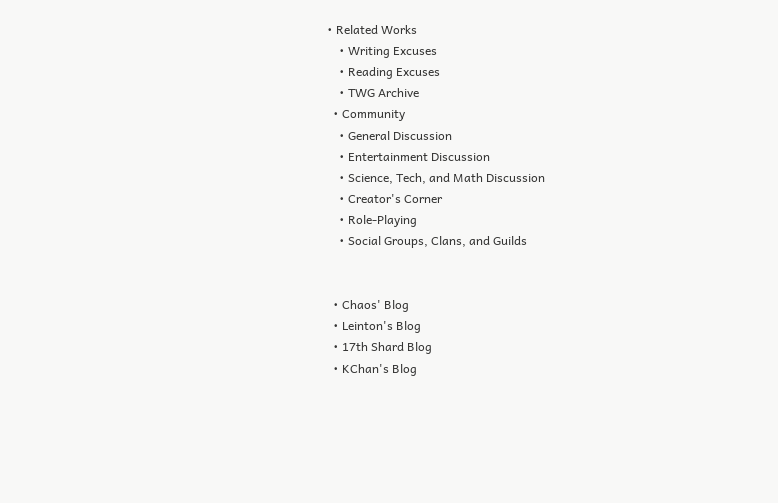• Related Works
    • Writing Excuses
    • Reading Excuses
    • TWG Archive
  • Community
    • General Discussion
    • Entertainment Discussion
    • Science, Tech, and Math Discussion
    • Creator's Corner
    • Role-Playing
    • Social Groups, Clans, and Guilds


  • Chaos' Blog
  • Leinton's Blog
  • 17th Shard Blog
  • KChan's Blog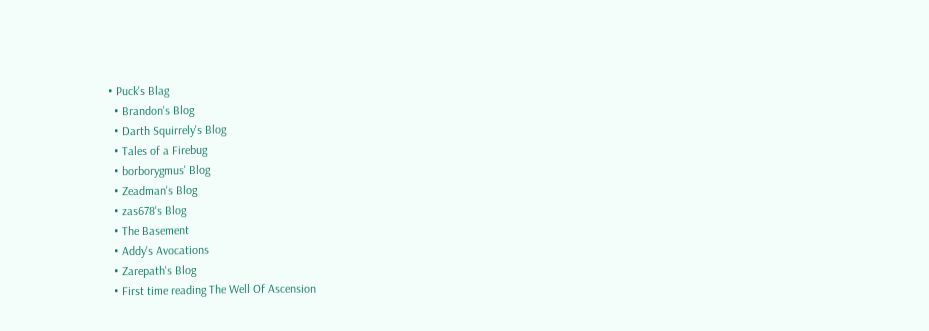• Puck's Blag
  • Brandon's Blog
  • Darth Squirrely's Blog
  • Tales of a Firebug
  • borborygmus' Blog
  • Zeadman's Blog
  • zas678's Blog
  • The Basement
  • Addy's Avocations
  • Zarepath's Blog
  • First time reading The Well Of Ascension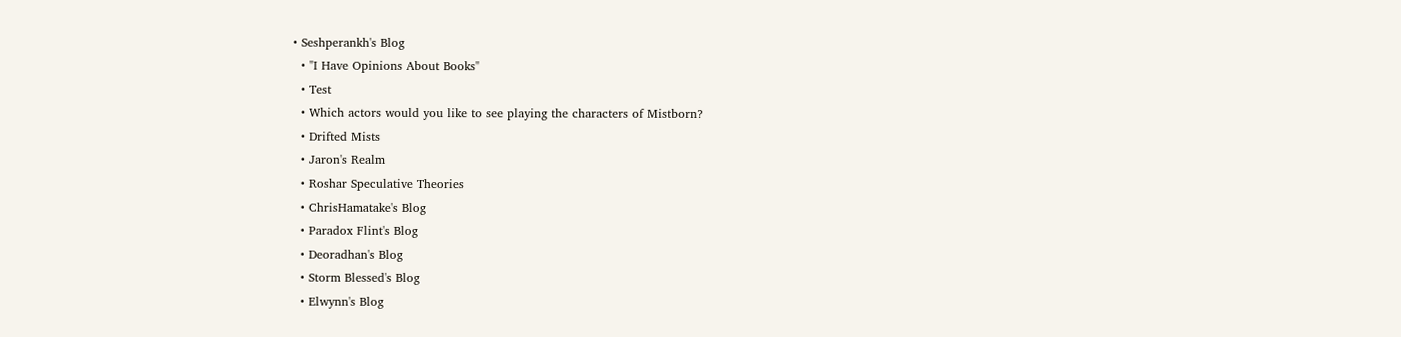• Seshperankh's Blog
  • "I Have Opinions About Books"
  • Test
  • Which actors would you like to see playing the characters of Mistborn?
  • Drifted Mists
  • Jaron's Realm
  • Roshar Speculative Theories
  • ChrisHamatake's Blog
  • Paradox Flint's Blog
  • Deoradhan's Blog
  • Storm Blessed's Blog
  • Elwynn's Blog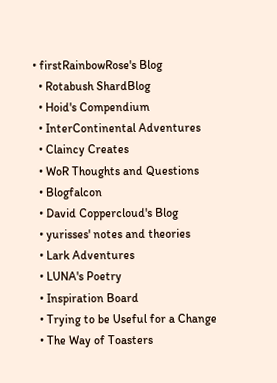• firstRainbowRose's Blog
  • Rotabush ShardBlog
  • Hoid's Compendium
  • InterContinental Adventures
  • Claincy Creates
  • WoR Thoughts and Questions
  • Blogfalcon
  • David Coppercloud's Blog
  • yurisses' notes and theories
  • Lark Adventures
  • LUNA's Poetry
  • Inspiration Board
  • Trying to be Useful for a Change
  • The Way of Toasters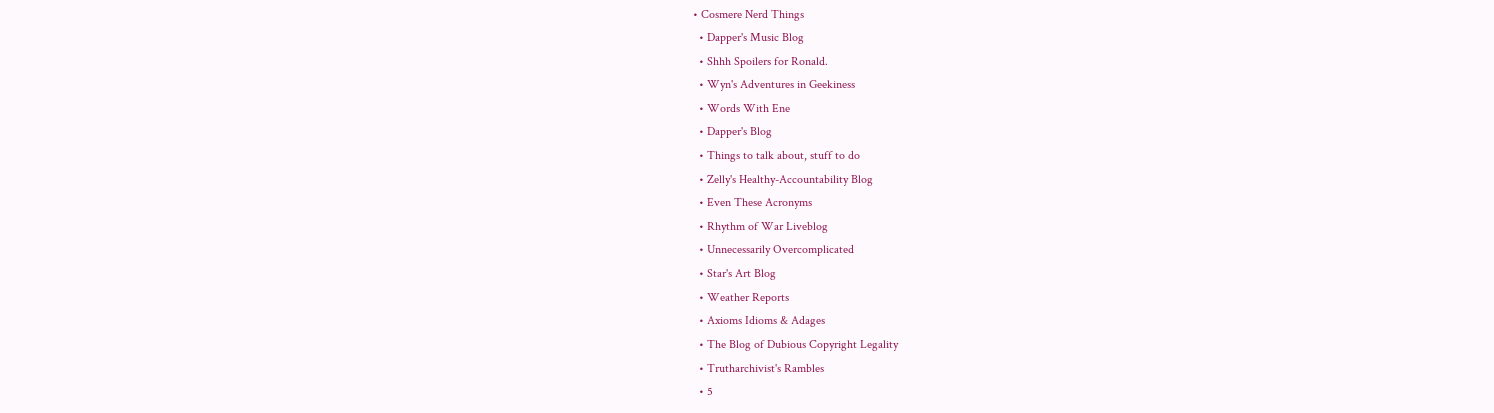• Cosmere Nerd Things
  • Dapper's Music Blog
  • Shhh Spoilers for Ronald.
  • Wyn's Adventures in Geekiness
  • Words With Ene
  • Dapper's Blog
  • Things to talk about, stuff to do
  • Zelly's Healthy-Accountability Blog
  • Even These Acronyms
  • Rhythm of War Liveblog
  • Unnecessarily Overcomplicated
  • Star's Art Blog
  • Weather Reports
  • Axioms Idioms & Adages
  • The Blog of Dubious Copyright Legality
  • Trutharchivist's Rambles
  • 5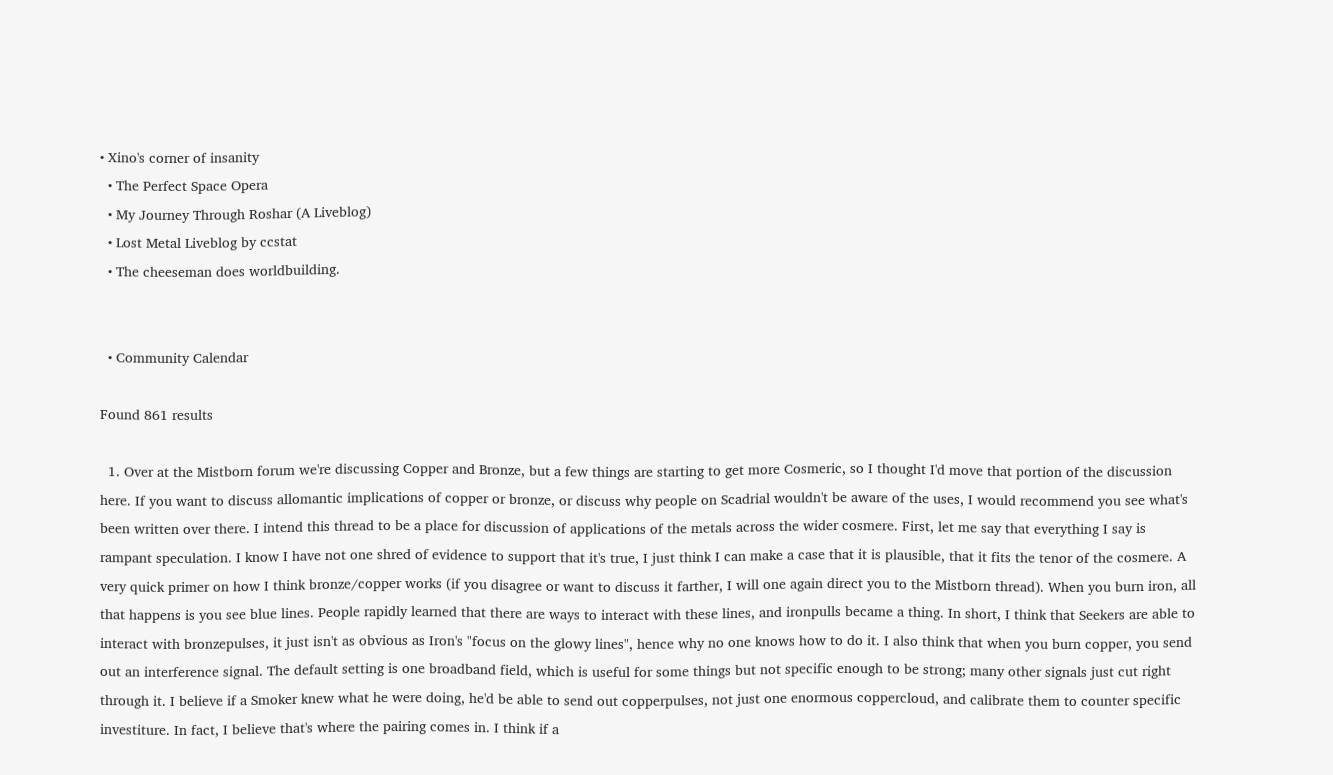• Xino's corner of insanity
  • The Perfect Space Opera
  • My Journey Through Roshar (A Liveblog)
  • Lost Metal Liveblog by ccstat
  • The cheeseman does worldbuilding.


  • Community Calendar

Found 861 results

  1. Over at the Mistborn forum we're discussing Copper and Bronze, but a few things are starting to get more Cosmeric, so I thought I'd move that portion of the discussion here. If you want to discuss allomantic implications of copper or bronze, or discuss why people on Scadrial wouldn't be aware of the uses, I would recommend you see what's been written over there. I intend this thread to be a place for discussion of applications of the metals across the wider cosmere. First, let me say that everything I say is rampant speculation. I know I have not one shred of evidence to support that it's true, I just think I can make a case that it is plausible, that it fits the tenor of the cosmere. A very quick primer on how I think bronze/copper works (if you disagree or want to discuss it farther, I will one again direct you to the Mistborn thread). When you burn iron, all that happens is you see blue lines. People rapidly learned that there are ways to interact with these lines, and ironpulls became a thing. In short, I think that Seekers are able to interact with bronzepulses, it just isn't as obvious as Iron's "focus on the glowy lines", hence why no one knows how to do it. I also think that when you burn copper, you send out an interference signal. The default setting is one broadband field, which is useful for some things but not specific enough to be strong; many other signals just cut right through it. I believe if a Smoker knew what he were doing, he'd be able to send out copperpulses, not just one enormous coppercloud, and calibrate them to counter specific investiture. In fact, I believe that's where the pairing comes in. I think if a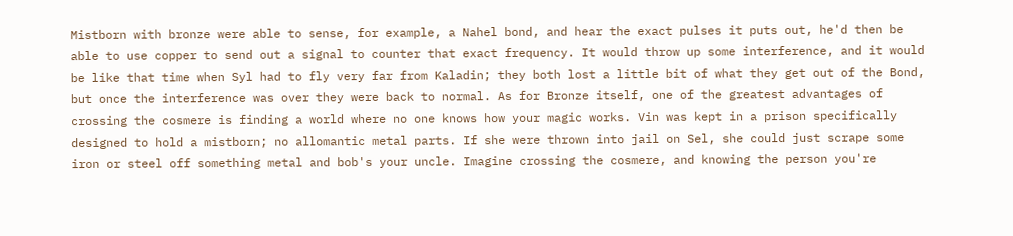Mistborn with bronze were able to sense, for example, a Nahel bond, and hear the exact pulses it puts out, he'd then be able to use copper to send out a signal to counter that exact frequency. It would throw up some interference, and it would be like that time when Syl had to fly very far from Kaladin; they both lost a little bit of what they get out of the Bond, but once the interference was over they were back to normal. As for Bronze itself, one of the greatest advantages of crossing the cosmere is finding a world where no one knows how your magic works. Vin was kept in a prison specifically designed to hold a mistborn; no allomantic metal parts. If she were thrown into jail on Sel, she could just scrape some iron or steel off something metal and bob's your uncle. Imagine crossing the cosmere, and knowing the person you're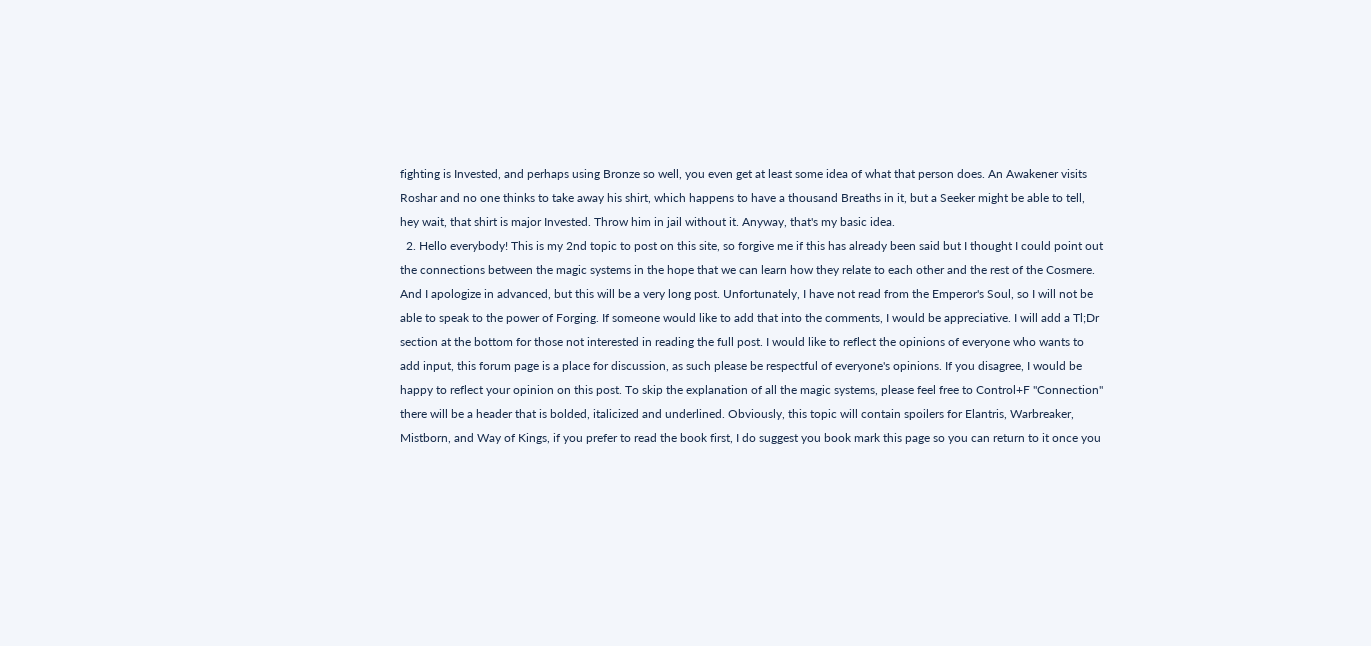fighting is Invested, and perhaps using Bronze so well, you even get at least some idea of what that person does. An Awakener visits Roshar and no one thinks to take away his shirt, which happens to have a thousand Breaths in it, but a Seeker might be able to tell, hey wait, that shirt is major Invested. Throw him in jail without it. Anyway, that's my basic idea.
  2. Hello everybody! This is my 2nd topic to post on this site, so forgive me if this has already been said but I thought I could point out the connections between the magic systems in the hope that we can learn how they relate to each other and the rest of the Cosmere. And I apologize in advanced, but this will be a very long post. Unfortunately, I have not read from the Emperor's Soul, so I will not be able to speak to the power of Forging. If someone would like to add that into the comments, I would be appreciative. I will add a Tl;Dr section at the bottom for those not interested in reading the full post. I would like to reflect the opinions of everyone who wants to add input, this forum page is a place for discussion, as such please be respectful of everyone's opinions. If you disagree, I would be happy to reflect your opinion on this post. To skip the explanation of all the magic systems, please feel free to Control+F "Connection" there will be a header that is bolded, italicized and underlined. Obviously, this topic will contain spoilers for Elantris, Warbreaker, Mistborn, and Way of Kings, if you prefer to read the book first, I do suggest you book mark this page so you can return to it once you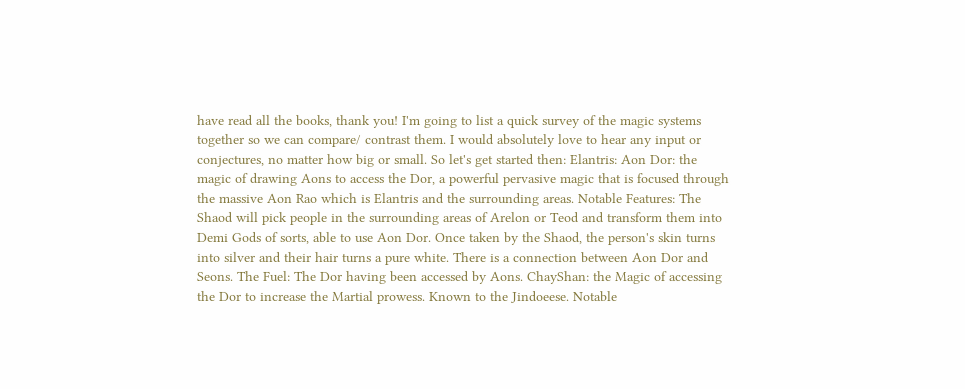have read all the books, thank you! I'm going to list a quick survey of the magic systems together so we can compare/ contrast them. I would absolutely love to hear any input or conjectures, no matter how big or small. So let's get started then: Elantris: Aon Dor: the magic of drawing Aons to access the Dor, a powerful pervasive magic that is focused through the massive Aon Rao which is Elantris and the surrounding areas. Notable Features: The Shaod will pick people in the surrounding areas of Arelon or Teod and transform them into Demi Gods of sorts, able to use Aon Dor. Once taken by the Shaod, the person's skin turns into silver and their hair turns a pure white. There is a connection between Aon Dor and Seons. The Fuel: The Dor having been accessed by Aons. ChayShan: the Magic of accessing the Dor to increase the Martial prowess. Known to the Jindoeese. Notable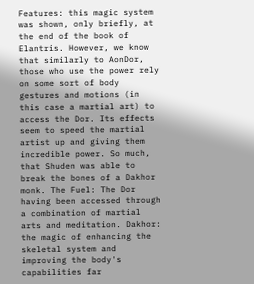Features: this magic system was shown, only briefly, at the end of the book of Elantris. However, we know that similarly to AonDor, those who use the power rely on some sort of body gestures and motions (in this case a martial art) to access the Dor. Its effects seem to speed the martial artist up and giving them incredible power. So much, that Shuden was able to break the bones of a Dakhor monk. The Fuel: The Dor having been accessed through a combination of martial arts and meditation. Dakhor: the magic of enhancing the skeletal system and improving the body's capabilities far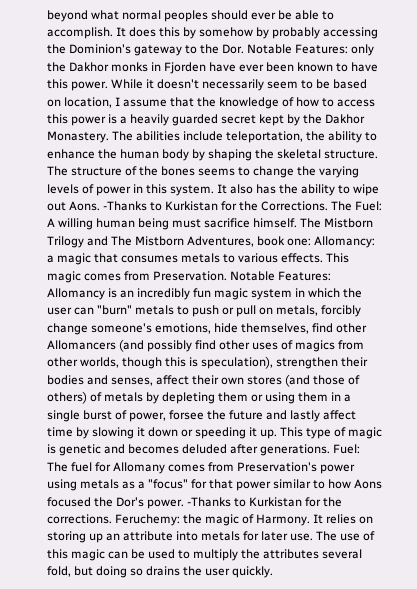beyond what normal peoples should ever be able to accomplish. It does this by somehow by probably accessing the Dominion's gateway to the Dor. Notable Features: only the Dakhor monks in Fjorden have ever been known to have this power. While it doesn't necessarily seem to be based on location, I assume that the knowledge of how to access this power is a heavily guarded secret kept by the Dakhor Monastery. The abilities include teleportation, the ability to enhance the human body by shaping the skeletal structure. The structure of the bones seems to change the varying levels of power in this system. It also has the ability to wipe out Aons. -Thanks to Kurkistan for the Corrections. The Fuel: A willing human being must sacrifice himself. The Mistborn Trilogy and The Mistborn Adventures, book one: Allomancy: a magic that consumes metals to various effects. This magic comes from Preservation. Notable Features: Allomancy is an incredibly fun magic system in which the user can "burn" metals to push or pull on metals, forcibly change someone's emotions, hide themselves, find other Allomancers (and possibly find other uses of magics from other worlds, though this is speculation), strengthen their bodies and senses, affect their own stores (and those of others) of metals by depleting them or using them in a single burst of power, forsee the future and lastly affect time by slowing it down or speeding it up. This type of magic is genetic and becomes deluded after generations. Fuel: The fuel for Allomany comes from Preservation's power using metals as a "focus" for that power similar to how Aons focused the Dor's power. -Thanks to Kurkistan for the corrections. Feruchemy: the magic of Harmony. It relies on storing up an attribute into metals for later use. The use of this magic can be used to multiply the attributes several fold, but doing so drains the user quickly.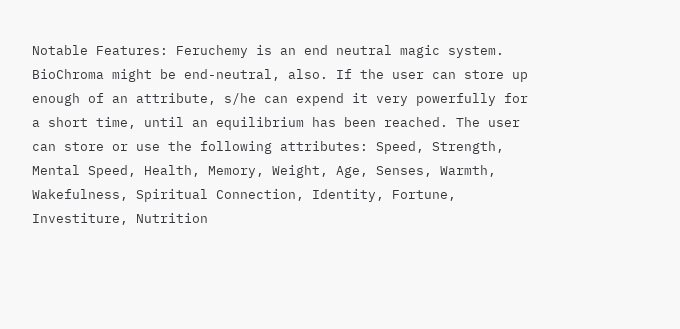Notable Features: Feruchemy is an end neutral magic system. BioChroma might be end-neutral, also. If the user can store up enough of an attribute, s/he can expend it very powerfully for a short time, until an equilibrium has been reached. The user can store or use the following attributes: Speed, Strength, Mental Speed, Health, Memory, Weight, Age, Senses, Warmth, Wakefulness, Spiritual Connection, Identity, Fortune, Investiture, Nutrition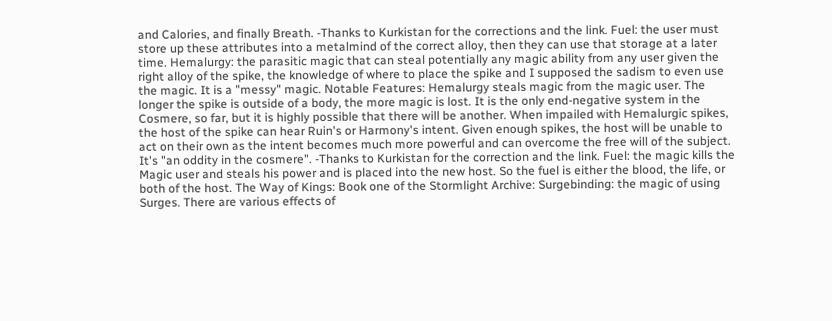and Calories, and finally Breath. -Thanks to Kurkistan for the corrections and the link. Fuel: the user must store up these attributes into a metalmind of the correct alloy, then they can use that storage at a later time. Hemalurgy: the parasitic magic that can steal potentially any magic ability from any user given the right alloy of the spike, the knowledge of where to place the spike and I supposed the sadism to even use the magic. It is a "messy" magic. Notable Features: Hemalurgy steals magic from the magic user. The longer the spike is outside of a body, the more magic is lost. It is the only end-negative system in the Cosmere, so far, but it is highly possible that there will be another. When impailed with Hemalurgic spikes, the host of the spike can hear Ruin's or Harmony's intent. Given enough spikes, the host will be unable to act on their own as the intent becomes much more powerful and can overcome the free will of the subject. It's "an oddity in the cosmere". -Thanks to Kurkistan for the correction and the link. Fuel: the magic kills the Magic user and steals his power and is placed into the new host. So the fuel is either the blood, the life, or both of the host. The Way of Kings: Book one of the Stormlight Archive: Surgebinding: the magic of using Surges. There are various effects of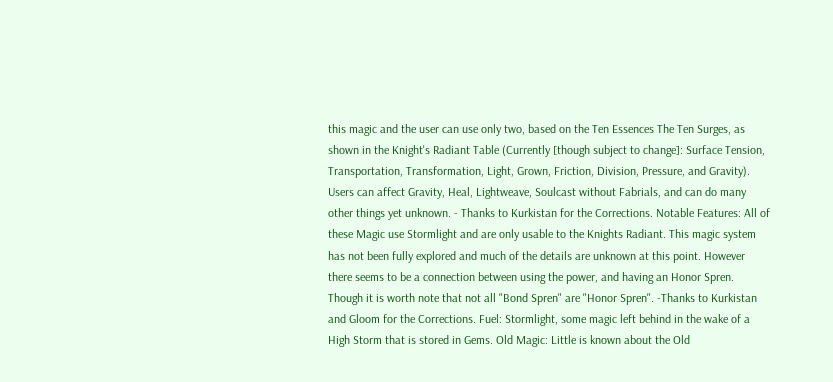this magic and the user can use only two, based on the Ten Essences The Ten Surges, as shown in the Knight's Radiant Table (Currently [though subject to change]: Surface Tension, Transportation, Transformation, Light, Grown, Friction, Division, Pressure, and Gravity). Users can affect Gravity, Heal, Lightweave, Soulcast without Fabrials, and can do many other things yet unknown. - Thanks to Kurkistan for the Corrections. Notable Features: All of these Magic use Stormlight and are only usable to the Knights Radiant. This magic system has not been fully explored and much of the details are unknown at this point. However there seems to be a connection between using the power, and having an Honor Spren. Though it is worth note that not all "Bond Spren" are "Honor Spren". -Thanks to Kurkistan and Gloom for the Corrections. Fuel: Stormlight, some magic left behind in the wake of a High Storm that is stored in Gems. Old Magic: Little is known about the Old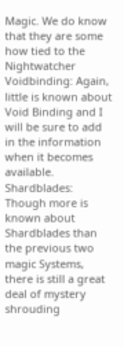Magic. We do know that they are some how tied to the Nightwatcher Voidbinding: Again, little is known about Void Binding and I will be sure to add in the information when it becomes available. Shardblades: Though more is known about Shardblades than the previous two magic Systems, there is still a great deal of mystery shrouding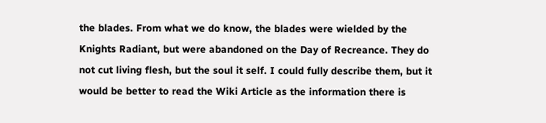the blades. From what we do know, the blades were wielded by the Knights Radiant, but were abandoned on the Day of Recreance. They do not cut living flesh, but the soul it self. I could fully describe them, but it would be better to read the Wiki Article as the information there is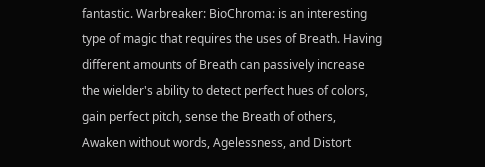fantastic. Warbreaker: BioChroma: is an interesting type of magic that requires the uses of Breath. Having different amounts of Breath can passively increase the wielder's ability to detect perfect hues of colors, gain perfect pitch, sense the Breath of others, Awaken without words, Agelessness, and Distort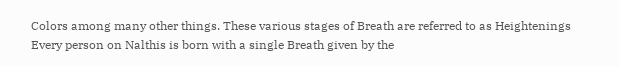Colors among many other things. These various stages of Breath are referred to as Heightenings Every person on Nalthis is born with a single Breath given by the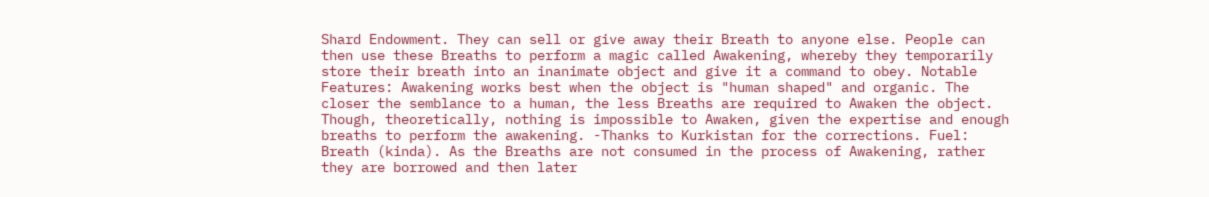Shard Endowment. They can sell or give away their Breath to anyone else. People can then use these Breaths to perform a magic called Awakening, whereby they temporarily store their breath into an inanimate object and give it a command to obey. Notable Features: Awakening works best when the object is "human shaped" and organic. The closer the semblance to a human, the less Breaths are required to Awaken the object. Though, theoretically, nothing is impossible to Awaken, given the expertise and enough breaths to perform the awakening. -Thanks to Kurkistan for the corrections. Fuel: Breath (kinda). As the Breaths are not consumed in the process of Awakening, rather they are borrowed and then later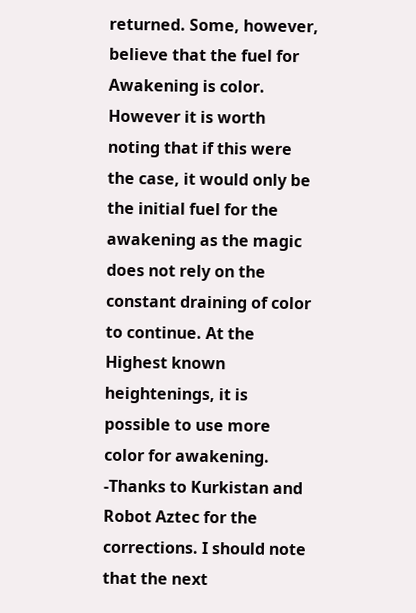returned. Some, however, believe that the fuel for Awakening is color. However it is worth noting that if this were the case, it would only be the initial fuel for the awakening as the magic does not rely on the constant draining of color to continue. At the Highest known heightenings, it is possible to use more color for awakening. -Thanks to Kurkistan and Robot Aztec for the corrections. I should note that the next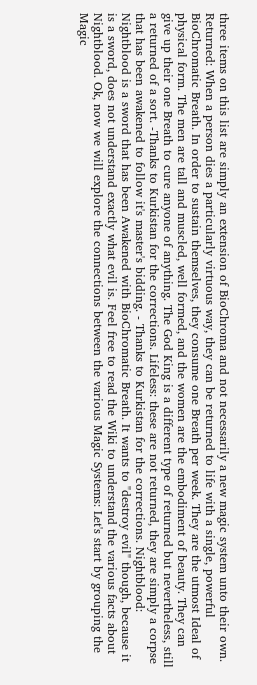three items on this list are simply an extension of BioChroma and not necessarily a new magic system unto their own. Returned: When a person dies a particularly virtuous way, they can be returned to life with a single, powerful BioChromatic Breath. In order to sustain themselves, they consume one Breath per week. They are the utmost Ideal of physical form. The men are tall and muscled, well formed, and the women are the embodiment of beauty. They can give up their one Breath to cure anyone of anything. The God King is a different type of returned but nevertheless, still a returned of a sort. -Thanks to Kurkistan for the corrections. Lifeless: these are not returned, they are simply a corpse that has been awakened to follow it's master's bidding. - Thanks to Kurkistan for the corrections. Nightblood: Nightblood is a sword that has been Awakened with BioChromatic Breath. It wants to "destroy evil" though, because it is a sword, does not understand exactly what evil is. Feel free to read the Wiki to understand the various facts about Nightblood. Ok, now we will explore the connections between the various Magic Systems: Let's start by grouping the Magic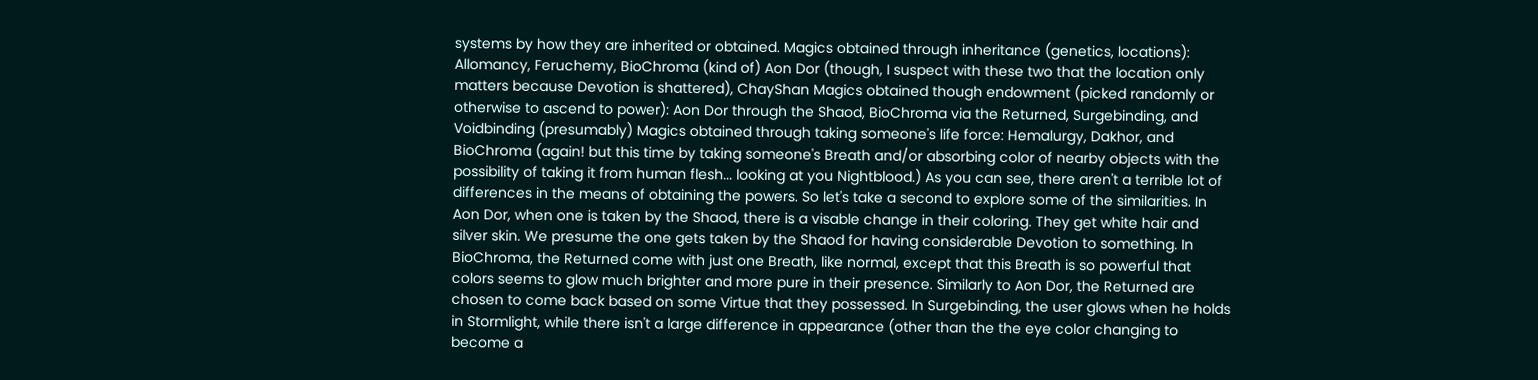systems by how they are inherited or obtained. Magics obtained through inheritance (genetics, locations): Allomancy, Feruchemy, BioChroma (kind of) Aon Dor (though, I suspect with these two that the location only matters because Devotion is shattered), ChayShan Magics obtained though endowment (picked randomly or otherwise to ascend to power): Aon Dor through the Shaod, BioChroma via the Returned, Surgebinding, and Voidbinding (presumably) Magics obtained through taking someone's life force: Hemalurgy, Dakhor, and BioChroma (again! but this time by taking someone's Breath and/or absorbing color of nearby objects with the possibility of taking it from human flesh... looking at you Nightblood.) As you can see, there aren't a terrible lot of differences in the means of obtaining the powers. So let's take a second to explore some of the similarities. In Aon Dor, when one is taken by the Shaod, there is a visable change in their coloring. They get white hair and silver skin. We presume the one gets taken by the Shaod for having considerable Devotion to something. In BioChroma, the Returned come with just one Breath, like normal, except that this Breath is so powerful that colors seems to glow much brighter and more pure in their presence. Similarly to Aon Dor, the Returned are chosen to come back based on some Virtue that they possessed. In Surgebinding, the user glows when he holds in Stormlight, while there isn't a large difference in appearance (other than the the eye color changing to become a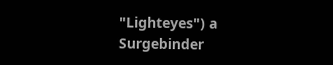"Lighteyes") a Surgebinder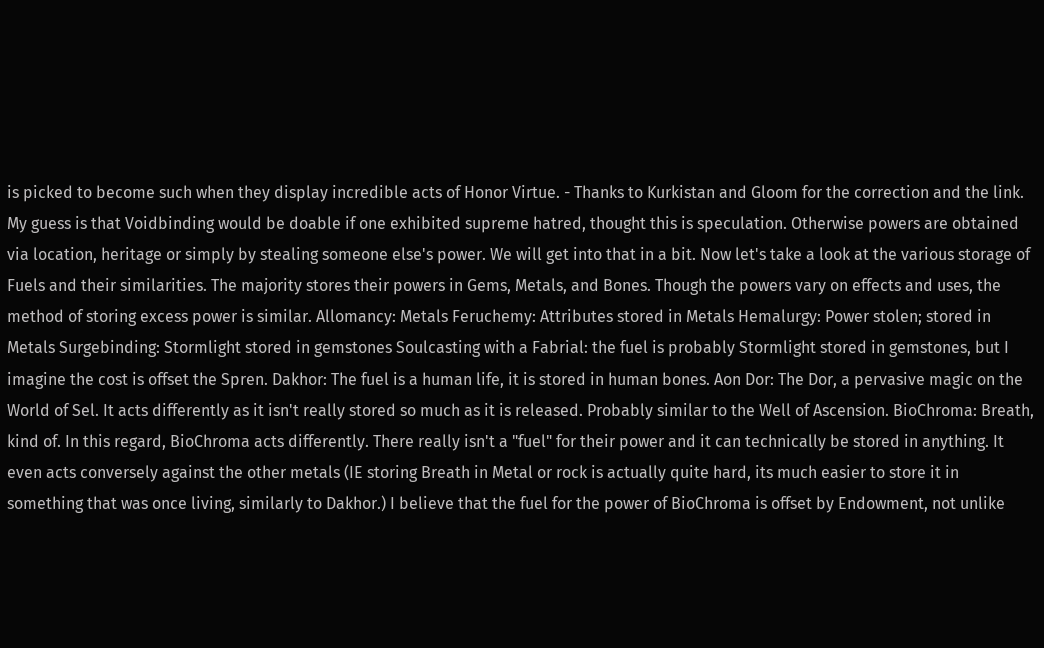is picked to become such when they display incredible acts of Honor Virtue. - Thanks to Kurkistan and Gloom for the correction and the link. My guess is that Voidbinding would be doable if one exhibited supreme hatred, thought this is speculation. Otherwise powers are obtained via location, heritage or simply by stealing someone else's power. We will get into that in a bit. Now let's take a look at the various storage of Fuels and their similarities. The majority stores their powers in Gems, Metals, and Bones. Though the powers vary on effects and uses, the method of storing excess power is similar. Allomancy: Metals Feruchemy: Attributes stored in Metals Hemalurgy: Power stolen; stored in Metals Surgebinding: Stormlight stored in gemstones Soulcasting with a Fabrial: the fuel is probably Stormlight stored in gemstones, but I imagine the cost is offset the Spren. Dakhor: The fuel is a human life, it is stored in human bones. Aon Dor: The Dor, a pervasive magic on the World of Sel. It acts differently as it isn't really stored so much as it is released. Probably similar to the Well of Ascension. BioChroma: Breath, kind of. In this regard, BioChroma acts differently. There really isn't a "fuel" for their power and it can technically be stored in anything. It even acts conversely against the other metals (IE storing Breath in Metal or rock is actually quite hard, its much easier to store it in something that was once living, similarly to Dakhor.) I believe that the fuel for the power of BioChroma is offset by Endowment, not unlike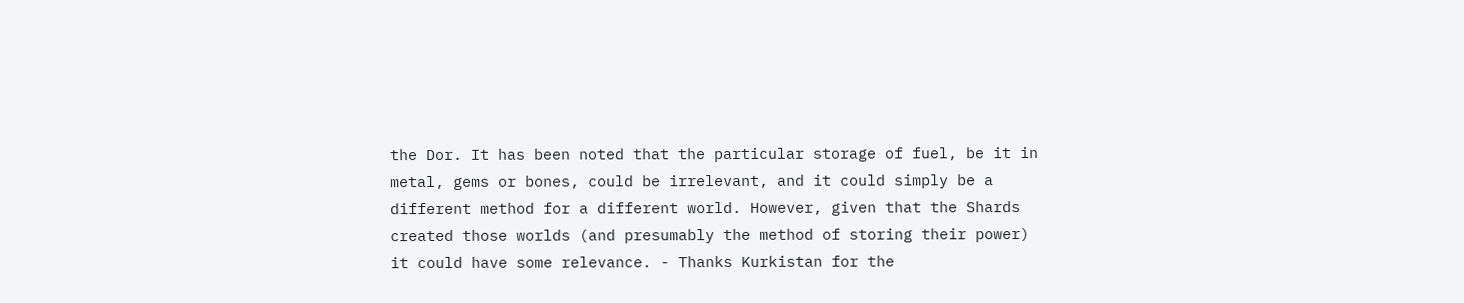the Dor. It has been noted that the particular storage of fuel, be it in metal, gems or bones, could be irrelevant, and it could simply be a different method for a different world. However, given that the Shards created those worlds (and presumably the method of storing their power) it could have some relevance. - Thanks Kurkistan for the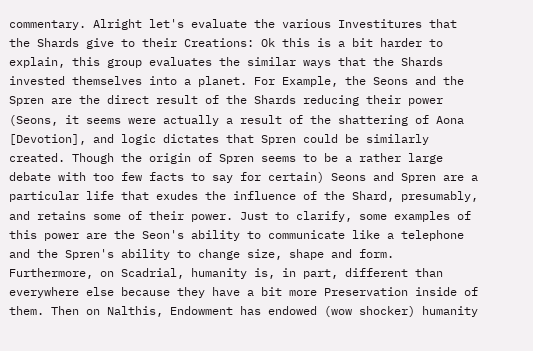commentary. Alright let's evaluate the various Investitures that the Shards give to their Creations: Ok this is a bit harder to explain, this group evaluates the similar ways that the Shards invested themselves into a planet. For Example, the Seons and the Spren are the direct result of the Shards reducing their power (Seons, it seems were actually a result of the shattering of Aona [Devotion], and logic dictates that Spren could be similarly created. Though the origin of Spren seems to be a rather large debate with too few facts to say for certain) Seons and Spren are a particular life that exudes the influence of the Shard, presumably, and retains some of their power. Just to clarify, some examples of this power are the Seon's ability to communicate like a telephone and the Spren's ability to change size, shape and form. Furthermore, on Scadrial, humanity is, in part, different than everywhere else because they have a bit more Preservation inside of them. Then on Nalthis, Endowment has endowed (wow shocker) humanity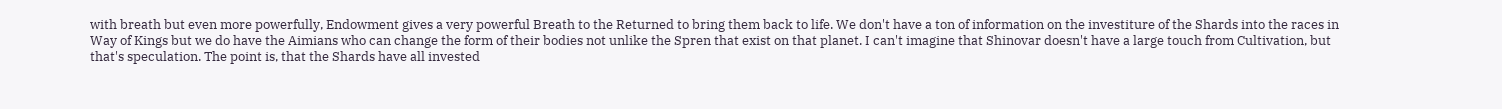with breath but even more powerfully, Endowment gives a very powerful Breath to the Returned to bring them back to life. We don't have a ton of information on the investiture of the Shards into the races in Way of Kings but we do have the Aimians who can change the form of their bodies not unlike the Spren that exist on that planet. I can't imagine that Shinovar doesn't have a large touch from Cultivation, but that's speculation. The point is, that the Shards have all invested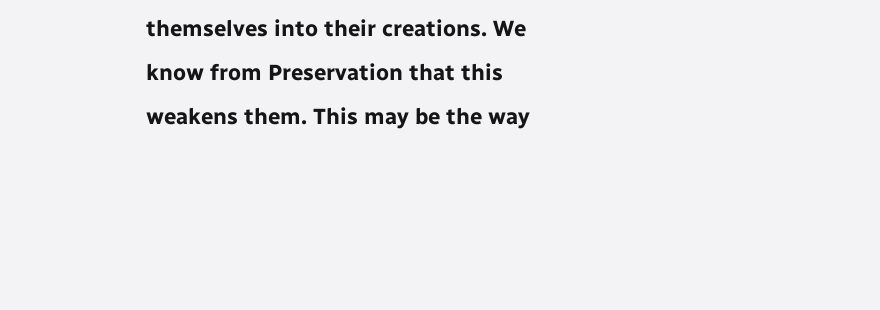themselves into their creations. We know from Preservation that this weakens them. This may be the way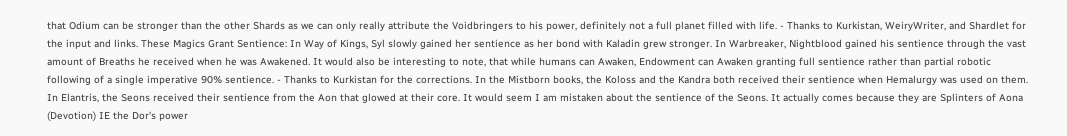that Odium can be stronger than the other Shards as we can only really attribute the Voidbringers to his power, definitely not a full planet filled with life. - Thanks to Kurkistan, WeiryWriter, and Shardlet for the input and links. These Magics Grant Sentience: In Way of Kings, Syl slowly gained her sentience as her bond with Kaladin grew stronger. In Warbreaker, Nightblood gained his sentience through the vast amount of Breaths he received when he was Awakened. It would also be interesting to note, that while humans can Awaken, Endowment can Awaken granting full sentience rather than partial robotic following of a single imperative 90% sentience. - Thanks to Kurkistan for the corrections. In the Mistborn books, the Koloss and the Kandra both received their sentience when Hemalurgy was used on them. In Elantris, the Seons received their sentience from the Aon that glowed at their core. It would seem I am mistaken about the sentience of the Seons. It actually comes because they are Splinters of Aona (Devotion) IE the Dor's power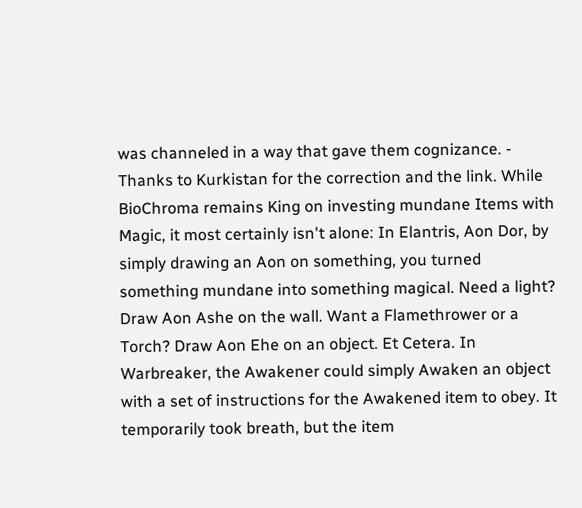was channeled in a way that gave them cognizance. - Thanks to Kurkistan for the correction and the link. While BioChroma remains King on investing mundane Items with Magic, it most certainly isn't alone: In Elantris, Aon Dor, by simply drawing an Aon on something, you turned something mundane into something magical. Need a light? Draw Aon Ashe on the wall. Want a Flamethrower or a Torch? Draw Aon Ehe on an object. Et Cetera. In Warbreaker, the Awakener could simply Awaken an object with a set of instructions for the Awakened item to obey. It temporarily took breath, but the item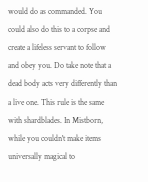would do as commanded. You could also do this to a corpse and create a lifeless servant to follow and obey you. Do take note that a dead body acts very differently than a live one. This rule is the same with shardblades. In Mistborn, while you couldn't make items universally magical to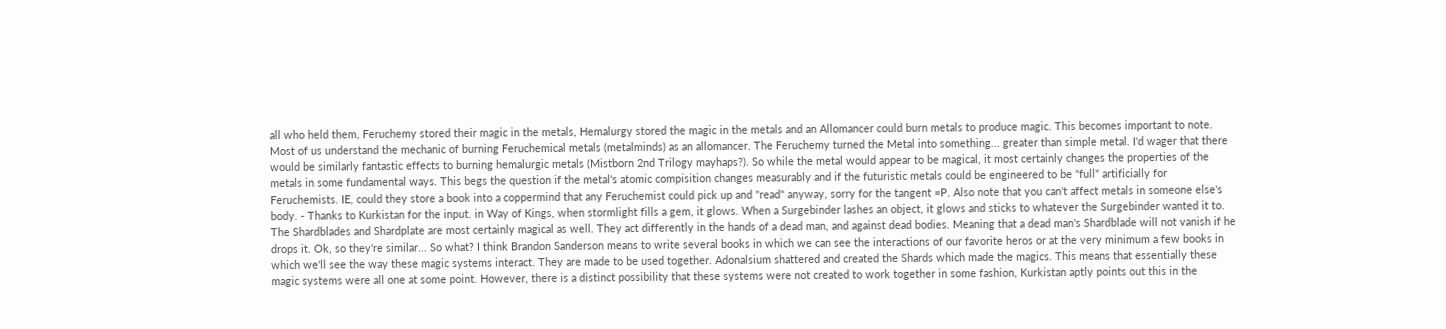all who held them, Feruchemy stored their magic in the metals, Hemalurgy stored the magic in the metals and an Allomancer could burn metals to produce magic. This becomes important to note. Most of us understand the mechanic of burning Feruchemical metals (metalminds) as an allomancer. The Feruchemy turned the Metal into something... greater than simple metal. I'd wager that there would be similarly fantastic effects to burning hemalurgic metals (Mistborn 2nd Trilogy mayhaps?). So while the metal would appear to be magical, it most certainly changes the properties of the metals in some fundamental ways. This begs the question if the metal's atomic compisition changes measurably and if the futuristic metals could be engineered to be "full" artificially for Feruchemists. IE, could they store a book into a coppermind that any Feruchemist could pick up and "read" anyway, sorry for the tangent =P. Also note that you can't affect metals in someone else's body. - Thanks to Kurkistan for the input. in Way of Kings, when stormlight fills a gem, it glows. When a Surgebinder lashes an object, it glows and sticks to whatever the Surgebinder wanted it to. The Shardblades and Shardplate are most certainly magical as well. They act differently in the hands of a dead man, and against dead bodies. Meaning that a dead man's Shardblade will not vanish if he drops it. Ok, so they're similar... So what? I think Brandon Sanderson means to write several books in which we can see the interactions of our favorite heros or at the very minimum a few books in which we'll see the way these magic systems interact. They are made to be used together. Adonalsium shattered and created the Shards which made the magics. This means that essentially these magic systems were all one at some point. However, there is a distinct possibility that these systems were not created to work together in some fashion, Kurkistan aptly points out this in the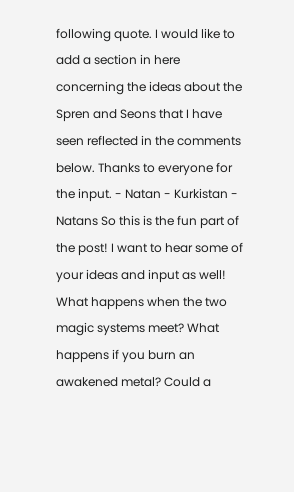following quote. I would like to add a section in here concerning the ideas about the Spren and Seons that I have seen reflected in the comments below. Thanks to everyone for the input. - Natan - Kurkistan - Natans So this is the fun part of the post! I want to hear some of your ideas and input as well! What happens when the two magic systems meet? What happens if you burn an awakened metal? Could a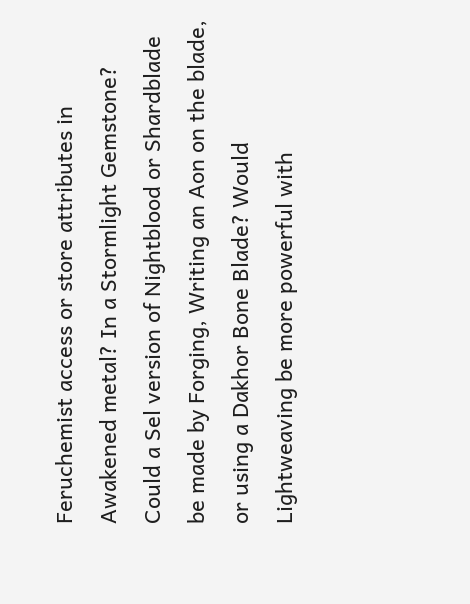Feruchemist access or store attributes in Awakened metal? In a Stormlight Gemstone? Could a Sel version of Nightblood or Shardblade be made by Forging, Writing an Aon on the blade, or using a Dakhor Bone Blade? Would Lightweaving be more powerful with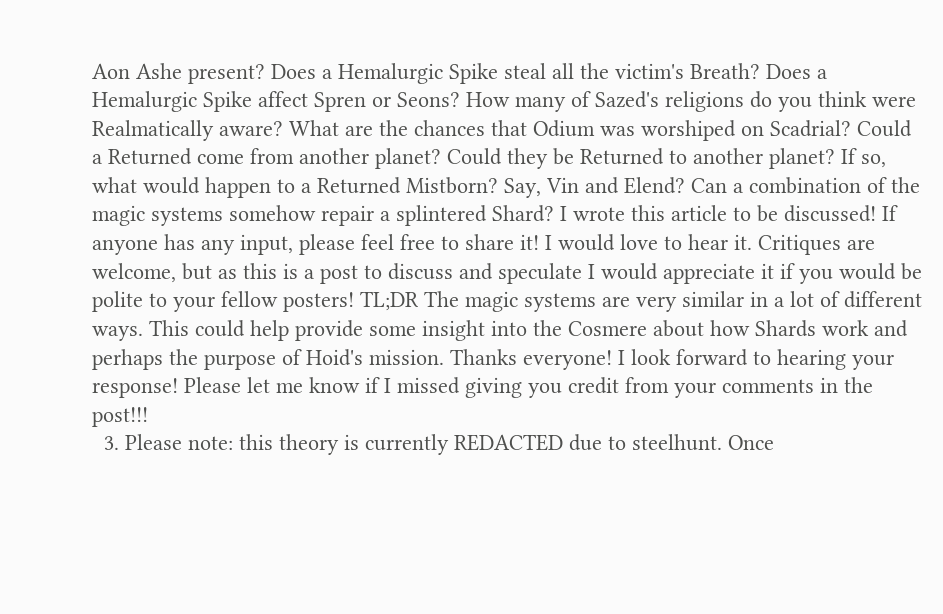Aon Ashe present? Does a Hemalurgic Spike steal all the victim's Breath? Does a Hemalurgic Spike affect Spren or Seons? How many of Sazed's religions do you think were Realmatically aware? What are the chances that Odium was worshiped on Scadrial? Could a Returned come from another planet? Could they be Returned to another planet? If so, what would happen to a Returned Mistborn? Say, Vin and Elend? Can a combination of the magic systems somehow repair a splintered Shard? I wrote this article to be discussed! If anyone has any input, please feel free to share it! I would love to hear it. Critiques are welcome, but as this is a post to discuss and speculate I would appreciate it if you would be polite to your fellow posters! TL;DR The magic systems are very similar in a lot of different ways. This could help provide some insight into the Cosmere about how Shards work and perhaps the purpose of Hoid's mission. Thanks everyone! I look forward to hearing your response! Please let me know if I missed giving you credit from your comments in the post!!!
  3. Please note: this theory is currently REDACTED due to steelhunt. Once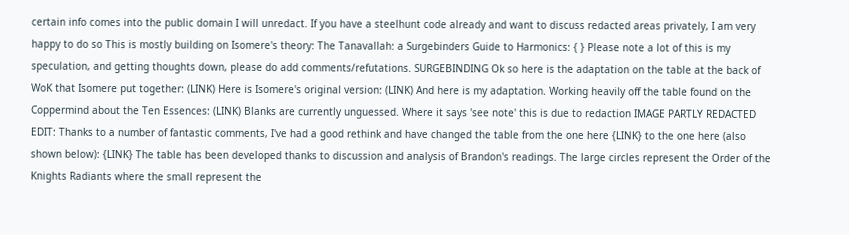certain info comes into the public domain I will unredact. If you have a steelhunt code already and want to discuss redacted areas privately, I am very happy to do so This is mostly building on Isomere's theory: The Tanavallah: a Surgebinders Guide to Harmonics: { } Please note a lot of this is my speculation, and getting thoughts down, please do add comments/refutations. SURGEBINDING Ok so here is the adaptation on the table at the back of WoK that Isomere put together: (LINK) Here is Isomere's original version: (LINK) And here is my adaptation. Working heavily off the table found on the Coppermind about the Ten Essences: (LINK) Blanks are currently unguessed. Where it says 'see note' this is due to redaction IMAGE PARTLY REDACTED EDIT: Thanks to a number of fantastic comments, I've had a good rethink and have changed the table from the one here {LINK} to the one here (also shown below): {LINK} The table has been developed thanks to discussion and analysis of Brandon's readings. The large circles represent the Order of the Knights Radiants where the small represent the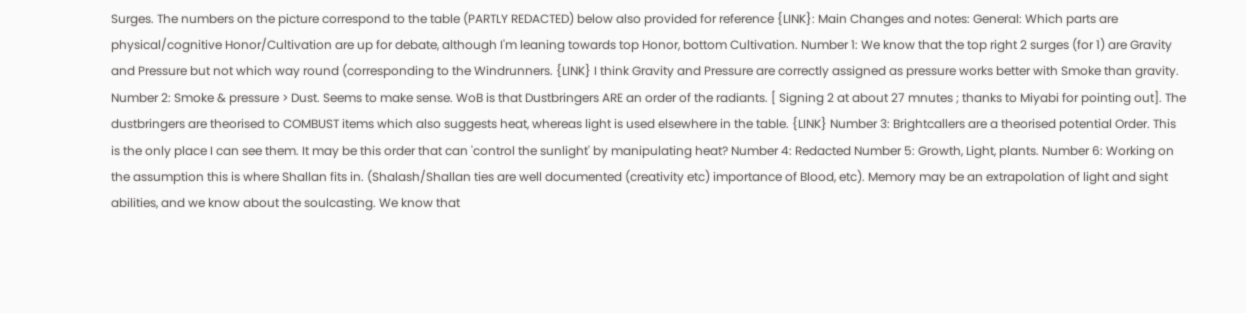Surges. The numbers on the picture correspond to the table (PARTLY REDACTED) below also provided for reference {LINK}: Main Changes and notes: General: Which parts are physical/cognitive Honor/Cultivation are up for debate, although I'm leaning towards top Honor, bottom Cultivation. Number 1: We know that the top right 2 surges (for 1) are Gravity and Pressure but not which way round (corresponding to the Windrunners. {LINK} I think Gravity and Pressure are correctly assigned as pressure works better with Smoke than gravity. Number 2: Smoke & pressure > Dust. Seems to make sense. WoB is that Dustbringers ARE an order of the radiants. [ Signing 2 at about 27 mnutes ; thanks to Miyabi for pointing out]. The dustbringers are theorised to COMBUST items which also suggests heat, whereas light is used elsewhere in the table. {LINK} Number 3: Brightcallers are a theorised potential Order. This is the only place I can see them. It may be this order that can 'control the sunlight' by manipulating heat? Number 4: Redacted Number 5: Growth, Light, plants. Number 6: Working on the assumption this is where Shallan fits in. (Shalash/Shallan ties are well documented (creativity etc) importance of Blood, etc). Memory may be an extrapolation of light and sight abilities, and we know about the soulcasting. We know that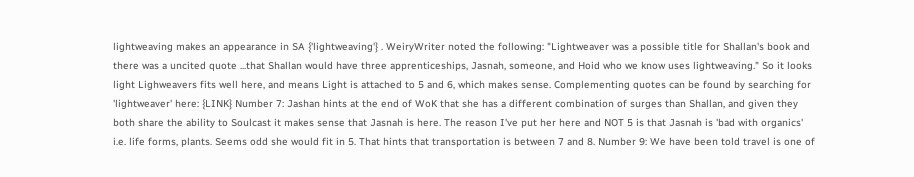lightweaving makes an appearance in SA {'lightweaving'} . WeiryWriter noted the following: "Lightweaver was a possible title for Shallan's book and there was a uncited quote ...that Shallan would have three apprenticeships, Jasnah, someone, and Hoid who we know uses lightweaving." So it looks light Lighweavers fits well here, and means Light is attached to 5 and 6, which makes sense. Complementing quotes can be found by searching for 'lightweaver' here: {LINK} Number 7: Jashan hints at the end of WoK that she has a different combination of surges than Shallan, and given they both share the ability to Soulcast it makes sense that Jasnah is here. The reason I've put her here and NOT 5 is that Jasnah is 'bad with organics' i.e. life forms, plants. Seems odd she would fit in 5. That hints that transportation is between 7 and 8. Number 9: We have been told travel is one of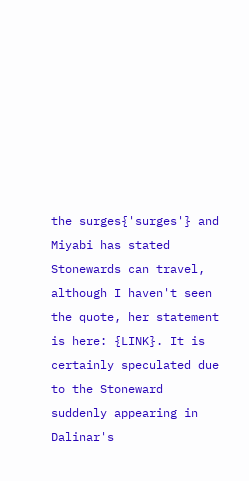the surges{'surges'} and Miyabi has stated Stonewards can travel, although I haven't seen the quote, her statement is here: {LINK}. It is certainly speculated due to the Stoneward suddenly appearing in Dalinar's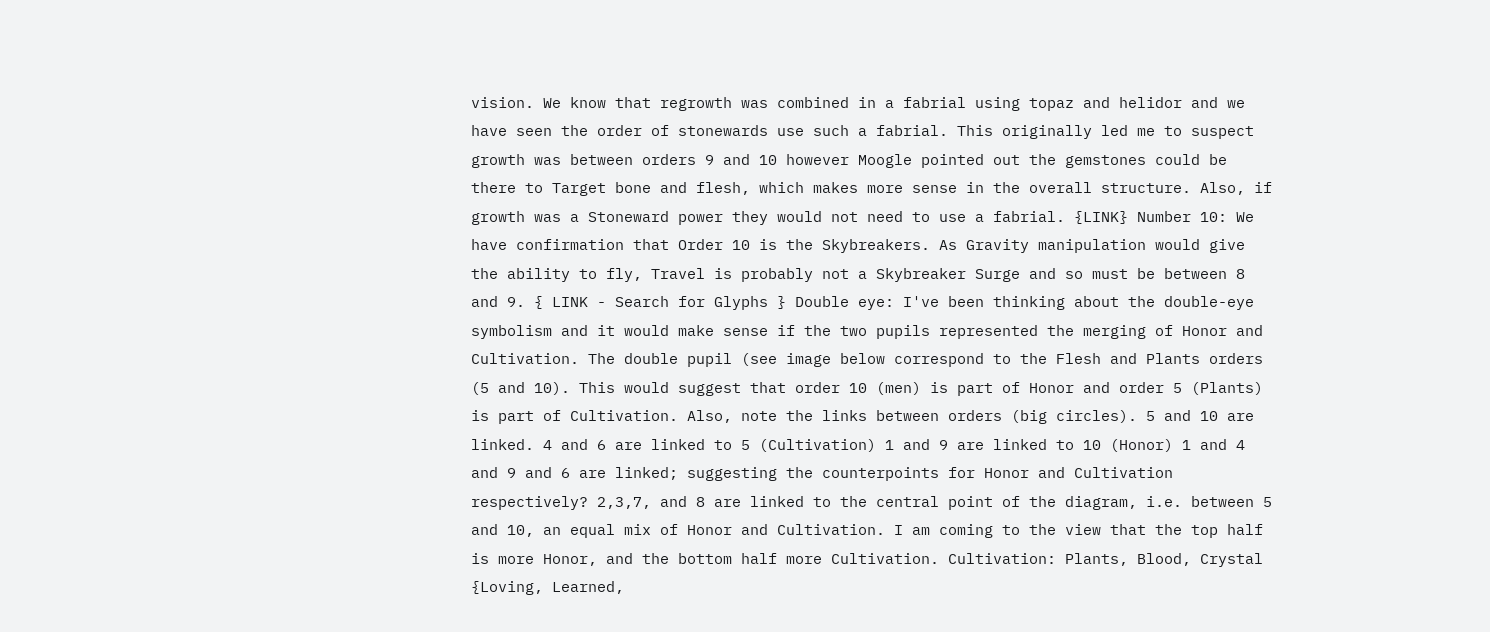vision. We know that regrowth was combined in a fabrial using topaz and helidor and we have seen the order of stonewards use such a fabrial. This originally led me to suspect growth was between orders 9 and 10 however Moogle pointed out the gemstones could be there to Target bone and flesh, which makes more sense in the overall structure. Also, if growth was a Stoneward power they would not need to use a fabrial. {LINK} Number 10: We have confirmation that Order 10 is the Skybreakers. As Gravity manipulation would give the ability to fly, Travel is probably not a Skybreaker Surge and so must be between 8 and 9. { LINK - Search for Glyphs } Double eye: I've been thinking about the double-eye symbolism and it would make sense if the two pupils represented the merging of Honor and Cultivation. The double pupil (see image below correspond to the Flesh and Plants orders (5 and 10). This would suggest that order 10 (men) is part of Honor and order 5 (Plants) is part of Cultivation. Also, note the links between orders (big circles). 5 and 10 are linked. 4 and 6 are linked to 5 (Cultivation) 1 and 9 are linked to 10 (Honor) 1 and 4 and 9 and 6 are linked; suggesting the counterpoints for Honor and Cultivation respectively? 2,3,7, and 8 are linked to the central point of the diagram, i.e. between 5 and 10, an equal mix of Honor and Cultivation. I am coming to the view that the top half is more Honor, and the bottom half more Cultivation. Cultivation: Plants, Blood, Crystal {Loving, Learned,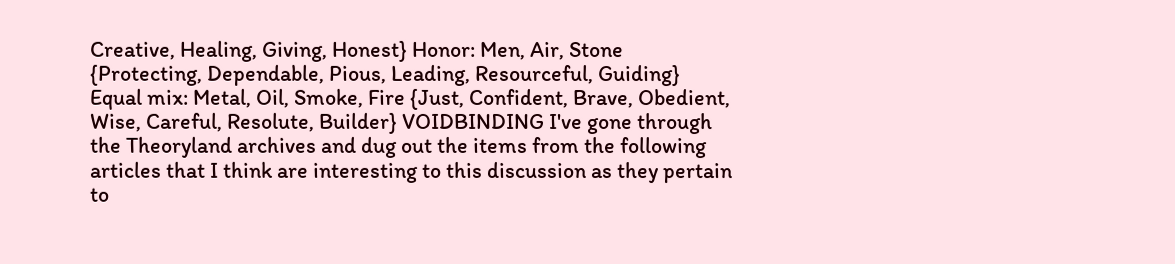Creative, Healing, Giving, Honest} Honor: Men, Air, Stone {Protecting, Dependable, Pious, Leading, Resourceful, Guiding} Equal mix: Metal, Oil, Smoke, Fire {Just, Confident, Brave, Obedient, Wise, Careful, Resolute, Builder} VOIDBINDING I've gone through the Theoryland archives and dug out the items from the following articles that I think are interesting to this discussion as they pertain to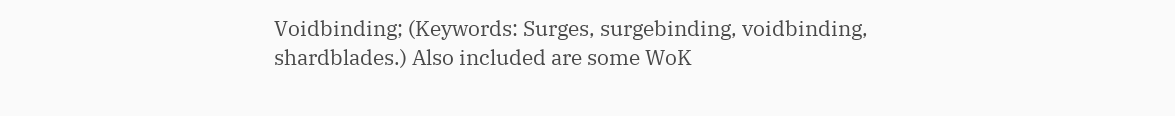Voidbinding; (Keywords: Surges, surgebinding, voidbinding, shardblades.) Also included are some WoK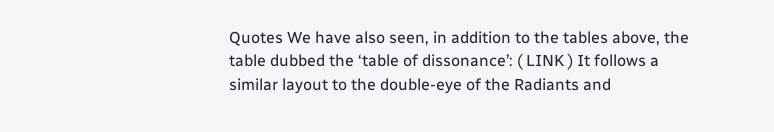Quotes We have also seen, in addition to the tables above, the table dubbed the ‘table of dissonance’: ( LINK ) It follows a similar layout to the double-eye of the Radiants and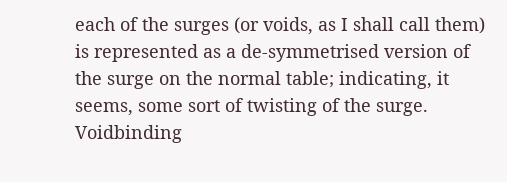each of the surges (or voids, as I shall call them) is represented as a de-symmetrised version of the surge on the normal table; indicating, it seems, some sort of twisting of the surge. Voidbinding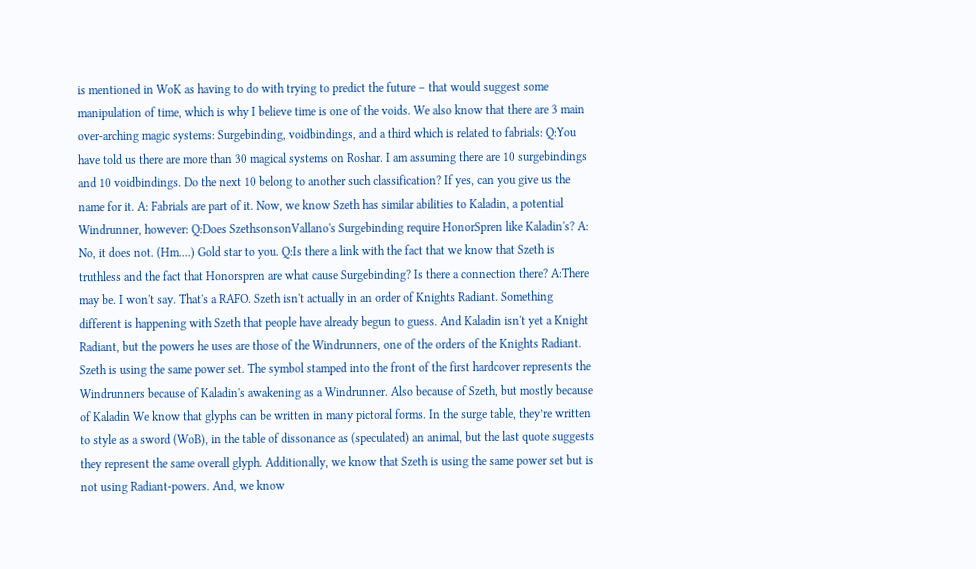is mentioned in WoK as having to do with trying to predict the future – that would suggest some manipulation of time, which is why I believe time is one of the voids. We also know that there are 3 main over-arching magic systems: Surgebinding, voidbindings, and a third which is related to fabrials: Q:You have told us there are more than 30 magical systems on Roshar. I am assuming there are 10 surgebindings and 10 voidbindings. Do the next 10 belong to another such classification? If yes, can you give us the name for it. A: Fabrials are part of it. Now, we know Szeth has similar abilities to Kaladin, a potential Windrunner, however: Q:Does SzethsonsonVallano's Surgebinding require HonorSpren like Kaladin's? A: No, it does not. (Hm....) Gold star to you. Q:Is there a link with the fact that we know that Szeth is truthless and the fact that Honorspren are what cause Surgebinding? Is there a connection there? A:There may be. I won't say. That's a RAFO. Szeth isn't actually in an order of Knights Radiant. Something different is happening with Szeth that people have already begun to guess. And Kaladin isn't yet a Knight Radiant, but the powers he uses are those of the Windrunners, one of the orders of the Knights Radiant. Szeth is using the same power set. The symbol stamped into the front of the first hardcover represents the Windrunners because of Kaladin's awakening as a Windrunner. Also because of Szeth, but mostly because of Kaladin We know that glyphs can be written in many pictoral forms. In the surge table, they’re written to style as a sword (WoB), in the table of dissonance as (speculated) an animal, but the last quote suggests they represent the same overall glyph. Additionally, we know that Szeth is using the same power set but is not using Radiant-powers. And, we know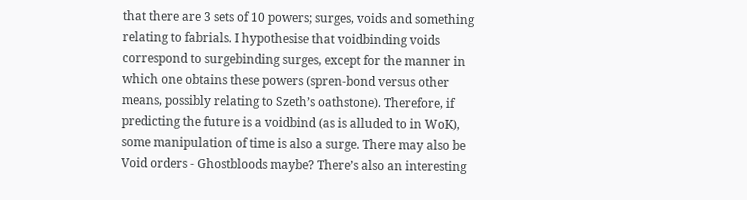that there are 3 sets of 10 powers; surges, voids and something relating to fabrials. I hypothesise that voidbinding voids correspond to surgebinding surges, except for the manner in which one obtains these powers (spren-bond versus other means, possibly relating to Szeth’s oathstone). Therefore, if predicting the future is a voidbind (as is alluded to in WoK), some manipulation of time is also a surge. There may also be Void orders - Ghostbloods maybe? There’s also an interesting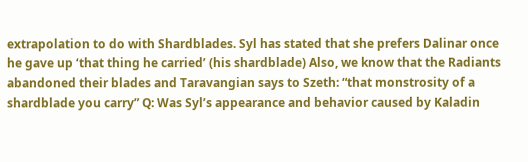extrapolation to do with Shardblades. Syl has stated that she prefers Dalinar once he gave up ‘that thing he carried’ (his shardblade) Also, we know that the Radiants abandoned their blades and Taravangian says to Szeth: “that monstrosity of a shardblade you carry” Q: Was Syl’s appearance and behavior caused by Kaladin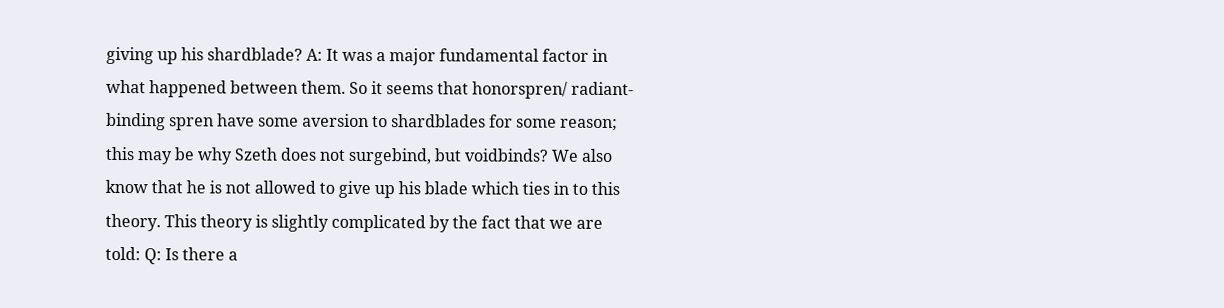giving up his shardblade? A: It was a major fundamental factor in what happened between them. So it seems that honorspren/ radiant-binding spren have some aversion to shardblades for some reason; this may be why Szeth does not surgebind, but voidbinds? We also know that he is not allowed to give up his blade which ties in to this theory. This theory is slightly complicated by the fact that we are told: Q: Is there a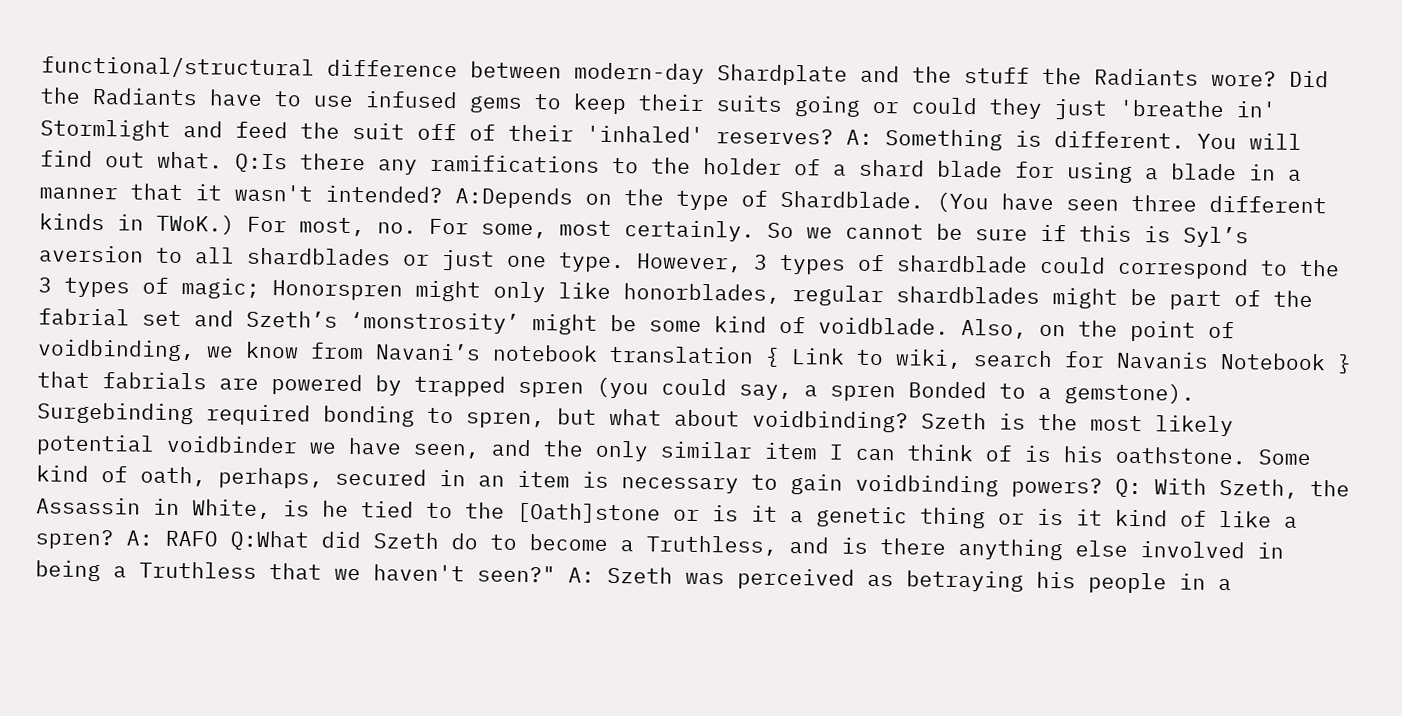functional/structural difference between modern-day Shardplate and the stuff the Radiants wore? Did the Radiants have to use infused gems to keep their suits going or could they just 'breathe in' Stormlight and feed the suit off of their 'inhaled' reserves? A: Something is different. You will find out what. Q:Is there any ramifications to the holder of a shard blade for using a blade in a manner that it wasn't intended? A:Depends on the type of Shardblade. (You have seen three different kinds in TWoK.) For most, no. For some, most certainly. So we cannot be sure if this is Syl’s aversion to all shardblades or just one type. However, 3 types of shardblade could correspond to the 3 types of magic; Honorspren might only like honorblades, regular shardblades might be part of the fabrial set and Szeth’s ‘monstrosity’ might be some kind of voidblade. Also, on the point of voidbinding, we know from Navani’s notebook translation { Link to wiki, search for Navanis Notebook } that fabrials are powered by trapped spren (you could say, a spren Bonded to a gemstone). Surgebinding required bonding to spren, but what about voidbinding? Szeth is the most likely potential voidbinder we have seen, and the only similar item I can think of is his oathstone. Some kind of oath, perhaps, secured in an item is necessary to gain voidbinding powers? Q: With Szeth, the Assassin in White, is he tied to the [Oath]stone or is it a genetic thing or is it kind of like a spren? A: RAFO Q:What did Szeth do to become a Truthless, and is there anything else involved in being a Truthless that we haven't seen?" A: Szeth was perceived as betraying his people in a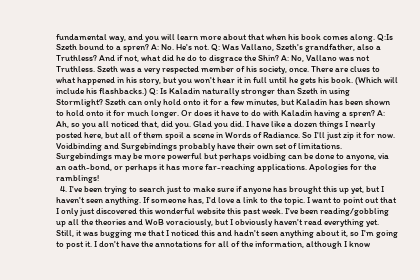fundamental way, and you will learn more about that when his book comes along. Q:Is Szeth bound to a spren? A: No. He's not. Q: Was Vallano, Szeth's grandfather, also a Truthless? And if not, what did he do to disgrace the Shin? A: No, Vallano was not Truthless. Szeth was a very respected member of his society, once. There are clues to what happened in his story, but you won't hear it in full until he gets his book. (Which will include his flashbacks.) Q: Is Kaladin naturally stronger than Szeth in using Stormlight? Szeth can only hold onto it for a few minutes, but Kaladin has been shown to hold onto it for much longer. Or does it have to do with Kaladin having a spren? A: Ah, so you all noticed that, did you. Glad you did. I have like a dozen things I nearly posted here, but all of them spoil a scene in Words of Radiance. So I'll just zip it for now. Voidbinding and Surgebindings probably have their own set of limitations. Surgebindings may be more powerful but perhaps voidbing can be done to anyone, via an oath-bond, or perhaps it has more far-reaching applications. Apologies for the ramblings!
  4. I've been trying to search just to make sure if anyone has brought this up yet, but I haven't seen anything. If someone has, I'd love a link to the topic. I want to point out that I only just discovered this wonderful website this past week. I've been reading/gobbling up all the theories and WoB voraciously, but I obviously haven't read everything yet. Still, it was bugging me that I noticed this and hadn't seen anything about it, so I'm going to post it. I don't have the annotations for all of the information, although I know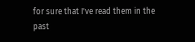for sure that I've read them in the past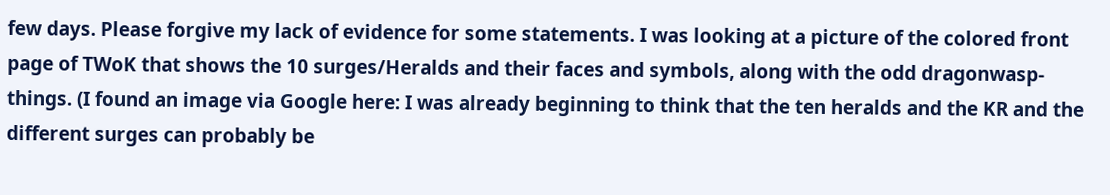few days. Please forgive my lack of evidence for some statements. I was looking at a picture of the colored front page of TWoK that shows the 10 surges/Heralds and their faces and symbols, along with the odd dragonwasp-things. (I found an image via Google here: I was already beginning to think that the ten heralds and the KR and the different surges can probably be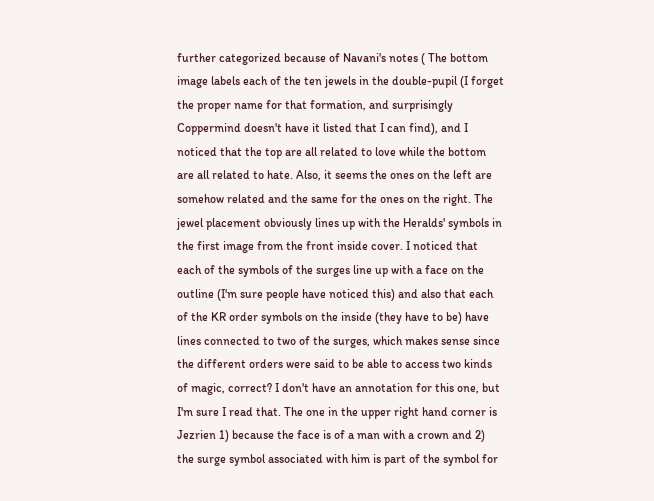further categorized because of Navani's notes ( The bottom image labels each of the ten jewels in the double-pupil (I forget the proper name for that formation, and surprisingly Coppermind doesn't have it listed that I can find), and I noticed that the top are all related to love while the bottom are all related to hate. Also, it seems the ones on the left are somehow related and the same for the ones on the right. The jewel placement obviously lines up with the Heralds' symbols in the first image from the front inside cover. I noticed that each of the symbols of the surges line up with a face on the outline (I'm sure people have noticed this) and also that each of the KR order symbols on the inside (they have to be) have lines connected to two of the surges, which makes sense since the different orders were said to be able to access two kinds of magic, correct? I don't have an annotation for this one, but I'm sure I read that. The one in the upper right hand corner is Jezrien 1) because the face is of a man with a crown and 2) the surge symbol associated with him is part of the symbol for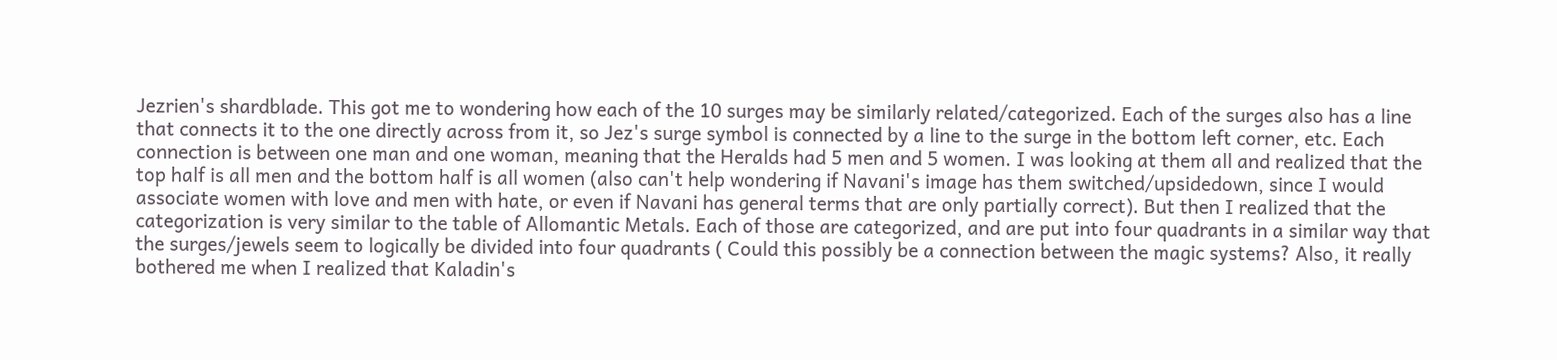Jezrien's shardblade. This got me to wondering how each of the 10 surges may be similarly related/categorized. Each of the surges also has a line that connects it to the one directly across from it, so Jez's surge symbol is connected by a line to the surge in the bottom left corner, etc. Each connection is between one man and one woman, meaning that the Heralds had 5 men and 5 women. I was looking at them all and realized that the top half is all men and the bottom half is all women (also can't help wondering if Navani's image has them switched/upsidedown, since I would associate women with love and men with hate, or even if Navani has general terms that are only partially correct). But then I realized that the categorization is very similar to the table of Allomantic Metals. Each of those are categorized, and are put into four quadrants in a similar way that the surges/jewels seem to logically be divided into four quadrants ( Could this possibly be a connection between the magic systems? Also, it really bothered me when I realized that Kaladin's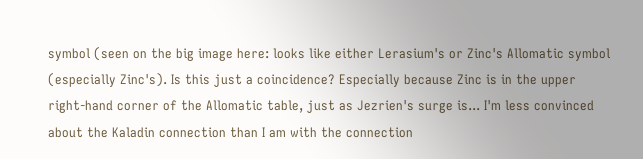symbol (seen on the big image here: looks like either Lerasium's or Zinc's Allomatic symbol (especially Zinc's). Is this just a coincidence? Especially because Zinc is in the upper right-hand corner of the Allomatic table, just as Jezrien's surge is... I'm less convinced about the Kaladin connection than I am with the connection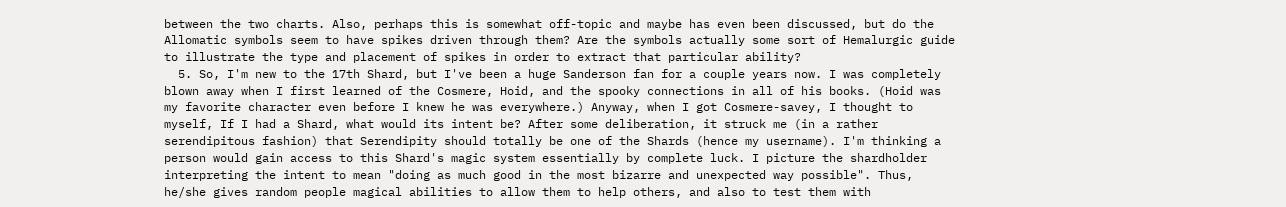between the two charts. Also, perhaps this is somewhat off-topic and maybe has even been discussed, but do the Allomatic symbols seem to have spikes driven through them? Are the symbols actually some sort of Hemalurgic guide to illustrate the type and placement of spikes in order to extract that particular ability?
  5. So, I'm new to the 17th Shard, but I've been a huge Sanderson fan for a couple years now. I was completely blown away when I first learned of the Cosmere, Hoid, and the spooky connections in all of his books. (Hoid was my favorite character even before I knew he was everywhere.) Anyway, when I got Cosmere-savey, I thought to myself, If I had a Shard, what would its intent be? After some deliberation, it struck me (in a rather serendipitous fashion) that Serendipity should totally be one of the Shards (hence my username). I'm thinking a person would gain access to this Shard's magic system essentially by complete luck. I picture the shardholder interpreting the intent to mean "doing as much good in the most bizarre and unexpected way possible". Thus, he/she gives random people magical abilities to allow them to help others, and also to test them with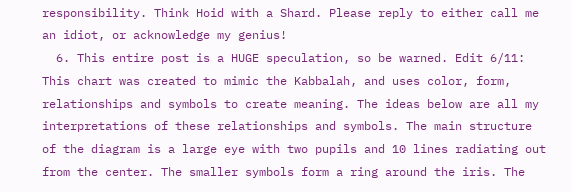responsibility. Think Hoid with a Shard. Please reply to either call me an idiot, or acknowledge my genius!
  6. This entire post is a HUGE speculation, so be warned. Edit 6/11: This chart was created to mimic the Kabbalah, and uses color, form, relationships and symbols to create meaning. The ideas below are all my interpretations of these relationships and symbols. The main structure of the diagram is a large eye with two pupils and 10 lines radiating out from the center. The smaller symbols form a ring around the iris. The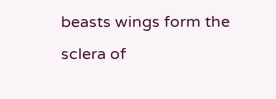beasts wings form the sclera of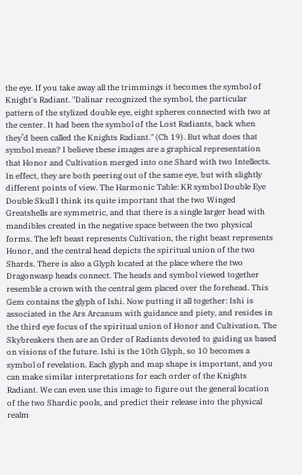the eye. If you take away all the trimmings it becomes the symbol of Knight's Radiant. "Dalinar recognized the symbol, the particular pattern of the stylized double eye, eight spheres connected with two at the center. It had been the symbol of the Lost Radiants, back when they’d been called the Knights Radiant." (Ch 19). But what does that symbol mean? I believe these images are a graphical representation that Honor and Cultivation merged into one Shard with two Intellects. In effect, they are both peering out of the same eye, but with slightly different points of view. The Harmonic Table: KR symbol Double Eye Double Skull I think its quite important that the two Winged Greatshells are symmetric, and that there is a single larger head with mandibles created in the negative space between the two physical forms. The left beast represents Cultivation, the right beast represents Honor, and the central head depicts the spiritual union of the two Shards. There is also a Glyph located at the place where the two Dragonwasp heads connect. The heads and symbol viewed together resemble a crown with the central gem placed over the forehead. This Gem contains the glyph of Ishi. Now putting it all together: Ishi is associated in the Ars Arcanum with guidance and piety, and resides in the third eye focus of the spiritual union of Honor and Cultivation. The Skybreakers then are an Order of Radiants devoted to guiding us based on visions of the future. Ishi is the 10th Glyph, so 10 becomes a symbol of revelation. Each glyph and map shape is important, and you can make similar interpretations for each order of the Knights Radiant. We can even use this image to figure out the general location of the two Shardic pools, and predict their release into the physical realm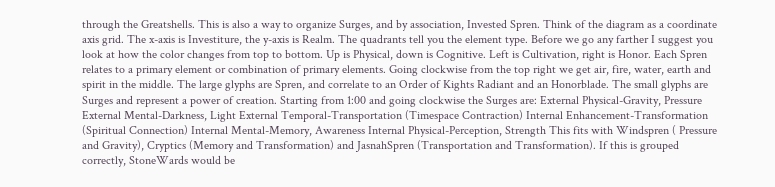through the Greatshells. This is also a way to organize Surges, and by association, Invested Spren. Think of the diagram as a coordinate axis grid. The x-axis is Investiture, the y-axis is Realm. The quadrants tell you the element type. Before we go any farther I suggest you look at how the color changes from top to bottom. Up is Physical, down is Cognitive. Left is Cultivation, right is Honor. Each Spren relates to a primary element or combination of primary elements. Going clockwise from the top right we get air, fire, water, earth and spirit in the middle. The large glyphs are Spren, and correlate to an Order of Kights Radiant and an Honorblade. The small glyphs are Surges and represent a power of creation. Starting from 1:00 and going clockwise the Surges are: External Physical-Gravity, Pressure External Mental-Darkness, Light External Temporal-Transportation (Timespace Contraction) Internal Enhancement-Transformation (Spiritual Connection) Internal Mental-Memory, Awareness Internal Physical-Perception, Strength This fits with Windspren ( Pressure and Gravity), Cryptics (Memory and Transformation) and JasnahSpren (Transportation and Transformation). If this is grouped correctly, StoneWards would be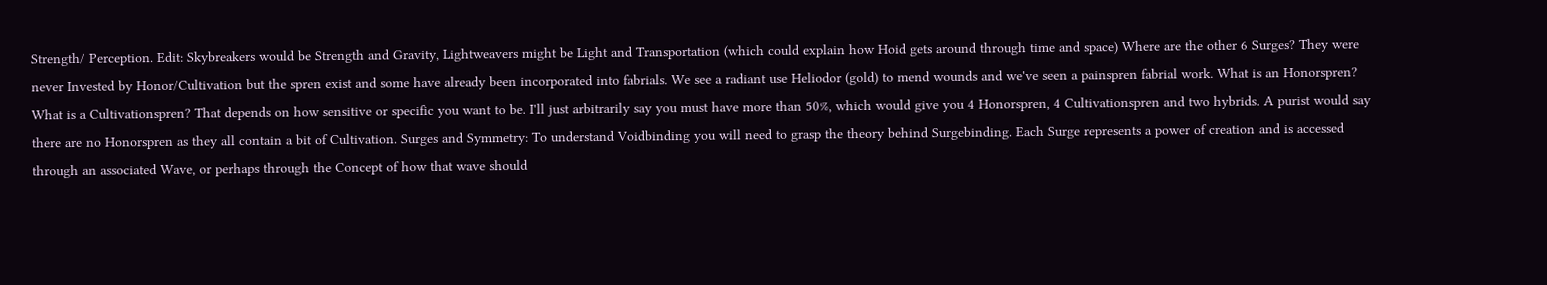Strength/ Perception. Edit: Skybreakers would be Strength and Gravity, Lightweavers might be Light and Transportation (which could explain how Hoid gets around through time and space) Where are the other 6 Surges? They were never Invested by Honor/Cultivation but the spren exist and some have already been incorporated into fabrials. We see a radiant use Heliodor (gold) to mend wounds and we've seen a painspren fabrial work. What is an Honorspren? What is a Cultivationspren? That depends on how sensitive or specific you want to be. I'll just arbitrarily say you must have more than 50%, which would give you 4 Honorspren, 4 Cultivationspren and two hybrids. A purist would say there are no Honorspren as they all contain a bit of Cultivation. Surges and Symmetry: To understand Voidbinding you will need to grasp the theory behind Surgebinding. Each Surge represents a power of creation and is accessed through an associated Wave, or perhaps through the Concept of how that wave should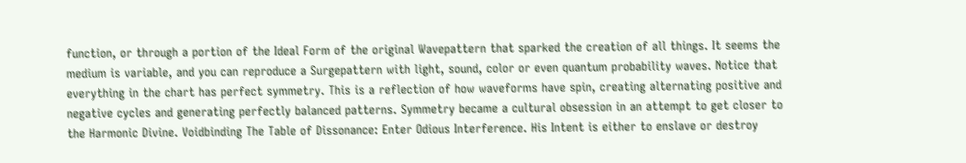function, or through a portion of the Ideal Form of the original Wavepattern that sparked the creation of all things. It seems the medium is variable, and you can reproduce a Surgepattern with light, sound, color or even quantum probability waves. Notice that everything in the chart has perfect symmetry. This is a reflection of how waveforms have spin, creating alternating positive and negative cycles and generating perfectly balanced patterns. Symmetry became a cultural obsession in an attempt to get closer to the Harmonic Divine. Voidbinding The Table of Dissonance: Enter Odious Interference. His Intent is either to enslave or destroy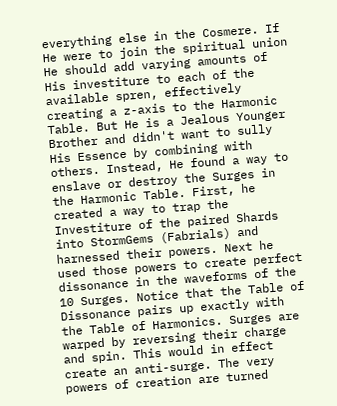everything else in the Cosmere. If He were to join the spiritual union He should add varying amounts of His investiture to each of the available spren, effectively creating a z-axis to the Harmonic Table. But He is a Jealous Younger Brother and didn't want to sully His Essence by combining with others. Instead, He found a way to enslave or destroy the Surges in the Harmonic Table. First, he created a way to trap the Investiture of the paired Shards into StormGems (Fabrials) and harnessed their powers. Next he used those powers to create perfect dissonance in the waveforms of the 10 Surges. Notice that the Table of Dissonance pairs up exactly with the Table of Harmonics. Surges are warped by reversing their charge and spin. This would in effect create an anti-surge. The very powers of creation are turned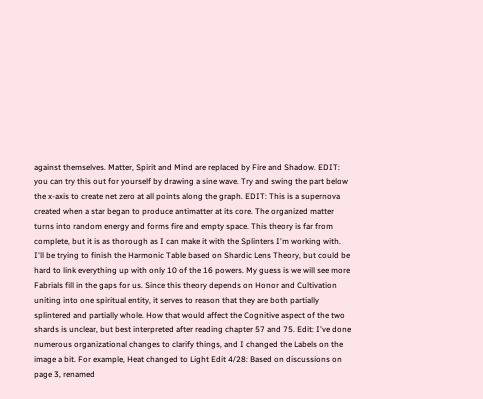against themselves. Matter, Spirit and Mind are replaced by Fire and Shadow. EDIT: you can try this out for yourself by drawing a sine wave. Try and swing the part below the x-axis to create net zero at all points along the graph. EDIT: This is a supernova created when a star began to produce antimatter at its core. The organized matter turns into random energy and forms fire and empty space. This theory is far from complete, but it is as thorough as I can make it with the Splinters I'm working with. I'll be trying to finish the Harmonic Table based on Shardic Lens Theory, but could be hard to link everything up with only 10 of the 16 powers. My guess is we will see more Fabrials fill in the gaps for us. Since this theory depends on Honor and Cultivation uniting into one spiritual entity, it serves to reason that they are both partially splintered and partially whole. How that would affect the Cognitive aspect of the two shards is unclear, but best interpreted after reading chapter 57 and 75. Edit: I've done numerous organizational changes to clarify things, and I changed the Labels on the image a bit. For example, Heat changed to Light Edit 4/28: Based on discussions on page 3, renamed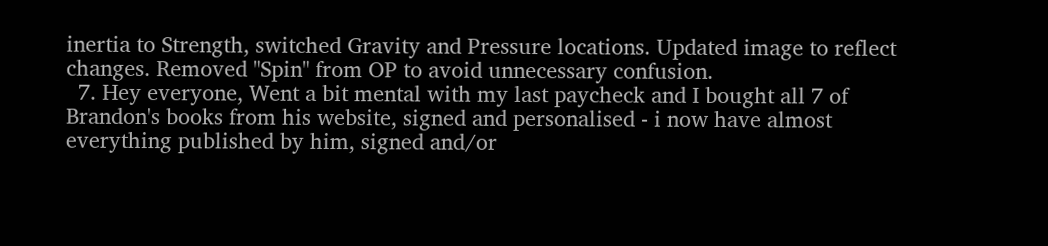inertia to Strength, switched Gravity and Pressure locations. Updated image to reflect changes. Removed "Spin" from OP to avoid unnecessary confusion.
  7. Hey everyone, Went a bit mental with my last paycheck and I bought all 7 of Brandon's books from his website, signed and personalised - i now have almost everything published by him, signed and/or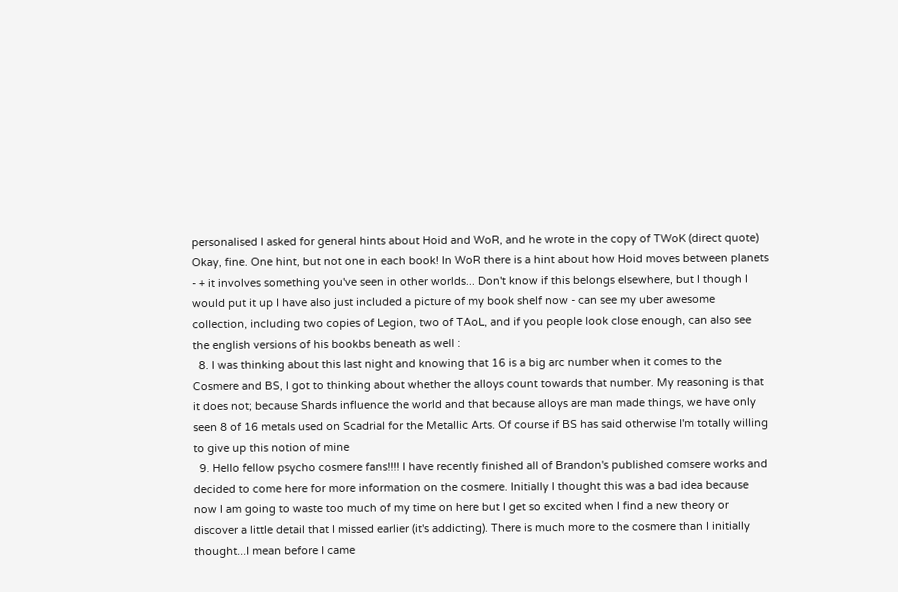personalised I asked for general hints about Hoid and WoR, and he wrote in the copy of TWoK (direct quote) Okay, fine. One hint, but not one in each book! In WoR there is a hint about how Hoid moves between planets - + it involves something you've seen in other worlds... Don't know if this belongs elsewhere, but I though I would put it up I have also just included a picture of my book shelf now - can see my uber awesome collection, including two copies of Legion, two of TAoL, and if you people look close enough, can also see the english versions of his bookbs beneath as well :
  8. I was thinking about this last night and knowing that 16 is a big arc number when it comes to the Cosmere and BS, I got to thinking about whether the alloys count towards that number. My reasoning is that it does not; because Shards influence the world and that because alloys are man made things, we have only seen 8 of 16 metals used on Scadrial for the Metallic Arts. Of course if BS has said otherwise I'm totally willing to give up this notion of mine
  9. Hello fellow psycho cosmere fans!!!! I have recently finished all of Brandon's published comsere works and decided to come here for more information on the cosmere. Initially I thought this was a bad idea because now I am going to waste too much of my time on here but I get so excited when I find a new theory or discover a little detail that I missed earlier (it's addicting). There is much more to the cosmere than I initially thought...I mean before I came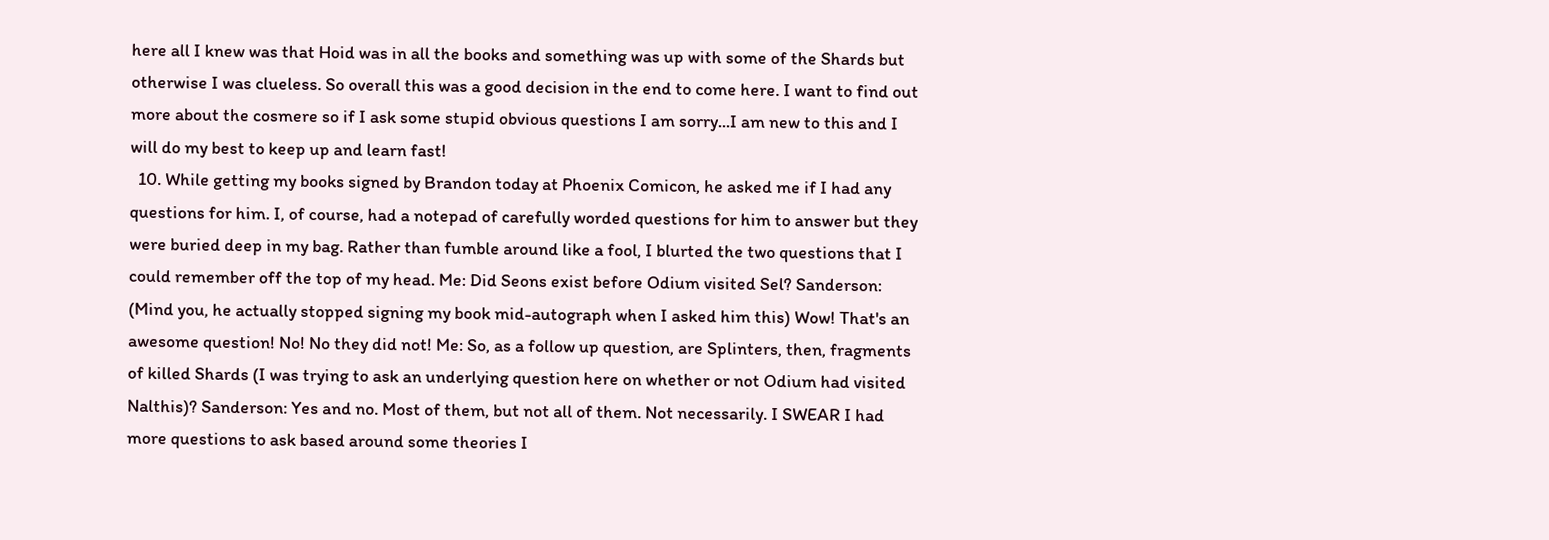here all I knew was that Hoid was in all the books and something was up with some of the Shards but otherwise I was clueless. So overall this was a good decision in the end to come here. I want to find out more about the cosmere so if I ask some stupid obvious questions I am sorry...I am new to this and I will do my best to keep up and learn fast!
  10. While getting my books signed by Brandon today at Phoenix Comicon, he asked me if I had any questions for him. I, of course, had a notepad of carefully worded questions for him to answer but they were buried deep in my bag. Rather than fumble around like a fool, I blurted the two questions that I could remember off the top of my head. Me: Did Seons exist before Odium visited Sel? Sanderson: (Mind you, he actually stopped signing my book mid-autograph when I asked him this) Wow! That's an awesome question! No! No they did not! Me: So, as a follow up question, are Splinters, then, fragments of killed Shards (I was trying to ask an underlying question here on whether or not Odium had visited Nalthis)? Sanderson: Yes and no. Most of them, but not all of them. Not necessarily. I SWEAR I had more questions to ask based around some theories I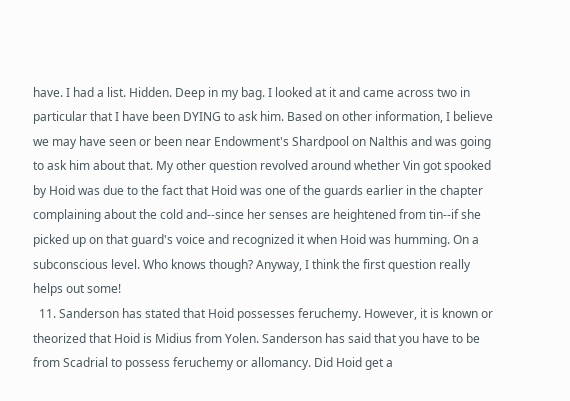have. I had a list. Hidden. Deep in my bag. I looked at it and came across two in particular that I have been DYING to ask him. Based on other information, I believe we may have seen or been near Endowment's Shardpool on Nalthis and was going to ask him about that. My other question revolved around whether Vin got spooked by Hoid was due to the fact that Hoid was one of the guards earlier in the chapter complaining about the cold and--since her senses are heightened from tin--if she picked up on that guard's voice and recognized it when Hoid was humming. On a subconscious level. Who knows though? Anyway, I think the first question really helps out some!
  11. Sanderson has stated that Hoid possesses feruchemy. However, it is known or theorized that Hoid is Midius from Yolen. Sanderson has said that you have to be from Scadrial to possess feruchemy or allomancy. Did Hoid get a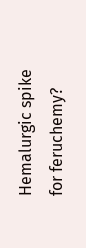Hemalurgic spike for feruchemy?